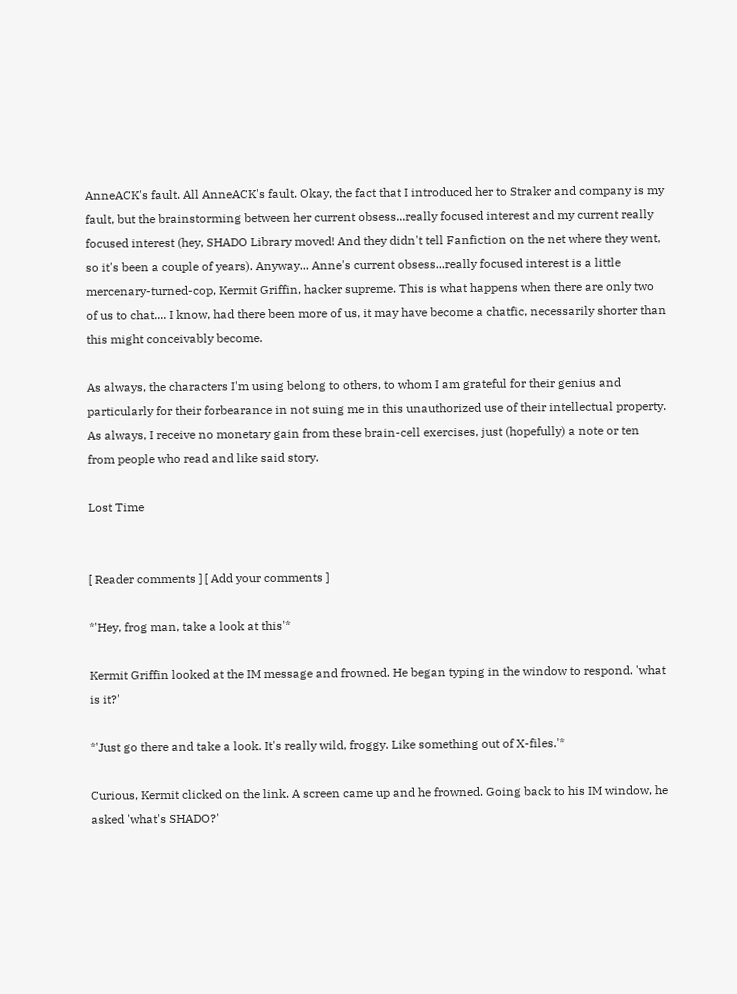AnneACK's fault. All AnneACK's fault. Okay, the fact that I introduced her to Straker and company is my fault, but the brainstorming between her current obsess...really focused interest and my current really focused interest (hey, SHADO Library moved! And they didn't tell Fanfiction on the net where they went, so it's been a couple of years). Anyway... Anne's current obsess...really focused interest is a little mercenary-turned-cop, Kermit Griffin, hacker supreme. This is what happens when there are only two of us to chat.... I know, had there been more of us, it may have become a chatfic, necessarily shorter than this might conceivably become.

As always, the characters I'm using belong to others, to whom I am grateful for their genius and particularly for their forbearance in not suing me in this unauthorized use of their intellectual property. As always, I receive no monetary gain from these brain-cell exercises, just (hopefully) a note or ten from people who read and like said story.

Lost Time


[ Reader comments ] [ Add your comments ]

*'Hey, frog man, take a look at this'*

Kermit Griffin looked at the IM message and frowned. He began typing in the window to respond. 'what is it?'

*'Just go there and take a look. It's really wild, froggy. Like something out of X-files.'*

Curious, Kermit clicked on the link. A screen came up and he frowned. Going back to his IM window, he asked 'what's SHADO?'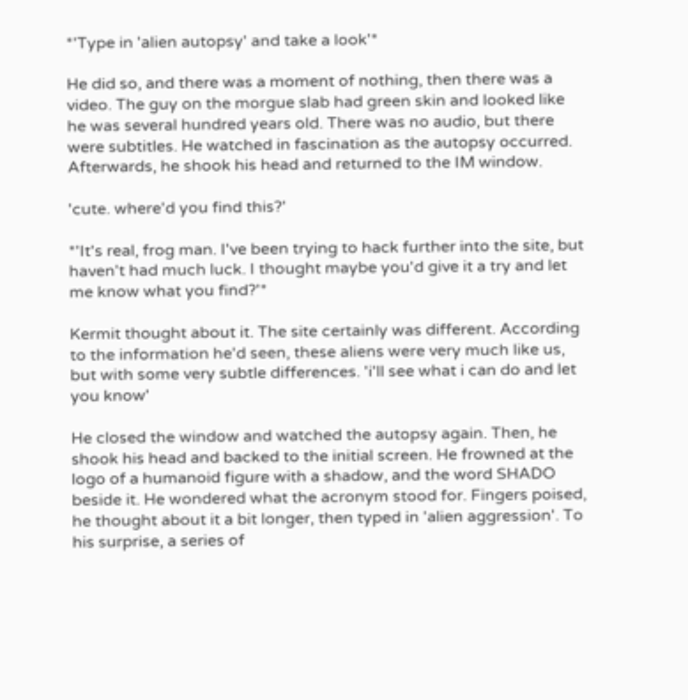*'Type in 'alien autopsy' and take a look'*

He did so, and there was a moment of nothing, then there was a video. The guy on the morgue slab had green skin and looked like he was several hundred years old. There was no audio, but there were subtitles. He watched in fascination as the autopsy occurred. Afterwards, he shook his head and returned to the IM window.

'cute. where'd you find this?'

*'It's real, frog man. I've been trying to hack further into the site, but haven't had much luck. I thought maybe you'd give it a try and let me know what you find?'*

Kermit thought about it. The site certainly was different. According to the information he'd seen, these aliens were very much like us, but with some very subtle differences. 'i'll see what i can do and let you know'

He closed the window and watched the autopsy again. Then, he shook his head and backed to the initial screen. He frowned at the logo of a humanoid figure with a shadow, and the word SHADO beside it. He wondered what the acronym stood for. Fingers poised, he thought about it a bit longer, then typed in 'alien aggression'. To his surprise, a series of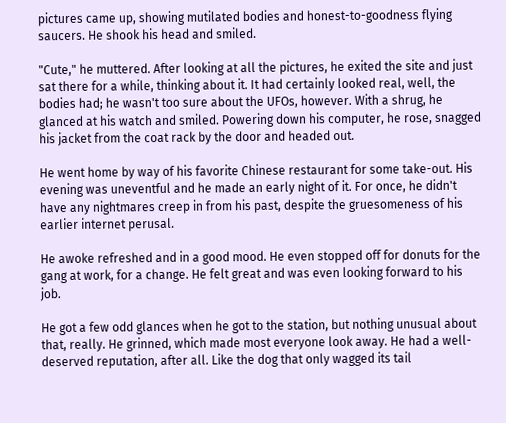pictures came up, showing mutilated bodies and honest-to-goodness flying saucers. He shook his head and smiled.

"Cute," he muttered. After looking at all the pictures, he exited the site and just sat there for a while, thinking about it. It had certainly looked real, well, the bodies had; he wasn't too sure about the UFOs, however. With a shrug, he glanced at his watch and smiled. Powering down his computer, he rose, snagged his jacket from the coat rack by the door and headed out.

He went home by way of his favorite Chinese restaurant for some take-out. His evening was uneventful and he made an early night of it. For once, he didn't have any nightmares creep in from his past, despite the gruesomeness of his earlier internet perusal.

He awoke refreshed and in a good mood. He even stopped off for donuts for the gang at work, for a change. He felt great and was even looking forward to his job.

He got a few odd glances when he got to the station, but nothing unusual about that, really. He grinned, which made most everyone look away. He had a well-deserved reputation, after all. Like the dog that only wagged its tail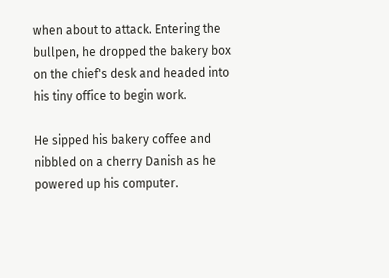when about to attack. Entering the bullpen, he dropped the bakery box on the chief's desk and headed into his tiny office to begin work.

He sipped his bakery coffee and nibbled on a cherry Danish as he powered up his computer.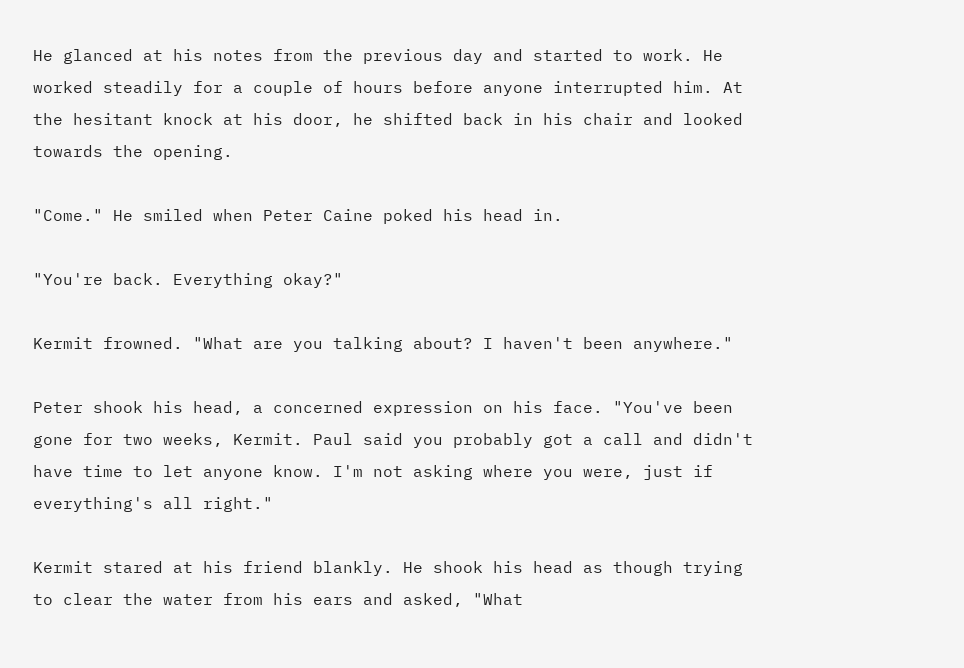He glanced at his notes from the previous day and started to work. He worked steadily for a couple of hours before anyone interrupted him. At the hesitant knock at his door, he shifted back in his chair and looked towards the opening.

"Come." He smiled when Peter Caine poked his head in.

"You're back. Everything okay?"

Kermit frowned. "What are you talking about? I haven't been anywhere."

Peter shook his head, a concerned expression on his face. "You've been gone for two weeks, Kermit. Paul said you probably got a call and didn't have time to let anyone know. I'm not asking where you were, just if everything's all right."

Kermit stared at his friend blankly. He shook his head as though trying to clear the water from his ears and asked, "What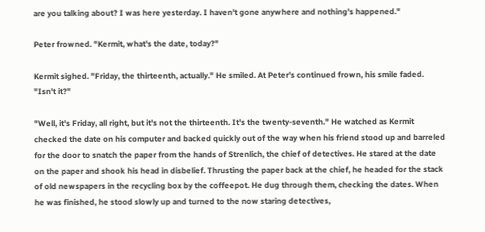are you talking about? I was here yesterday. I haven't gone anywhere and nothing's happened."

Peter frowned. "Kermit, what's the date, today?"

Kermit sighed. "Friday, the thirteenth, actually." He smiled. At Peter's continued frown, his smile faded. "Isn't it?"

"Well, it's Friday, all right, but it's not the thirteenth. It's the twenty-seventh." He watched as Kermit checked the date on his computer and backed quickly out of the way when his friend stood up and barreled for the door to snatch the paper from the hands of Strenlich, the chief of detectives. He stared at the date on the paper and shook his head in disbelief. Thrusting the paper back at the chief, he headed for the stack of old newspapers in the recycling box by the coffeepot. He dug through them, checking the dates. When he was finished, he stood slowly up and turned to the now staring detectives,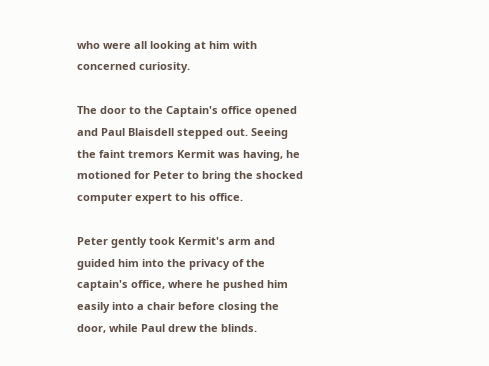who were all looking at him with concerned curiosity.

The door to the Captain's office opened and Paul Blaisdell stepped out. Seeing the faint tremors Kermit was having, he motioned for Peter to bring the shocked computer expert to his office.

Peter gently took Kermit's arm and guided him into the privacy of the captain's office, where he pushed him easily into a chair before closing the door, while Paul drew the blinds.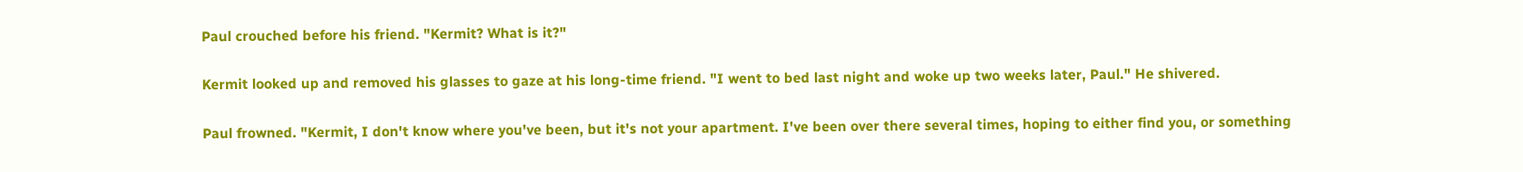Paul crouched before his friend. "Kermit? What is it?"

Kermit looked up and removed his glasses to gaze at his long-time friend. "I went to bed last night and woke up two weeks later, Paul." He shivered.

Paul frowned. "Kermit, I don't know where you've been, but it's not your apartment. I've been over there several times, hoping to either find you, or something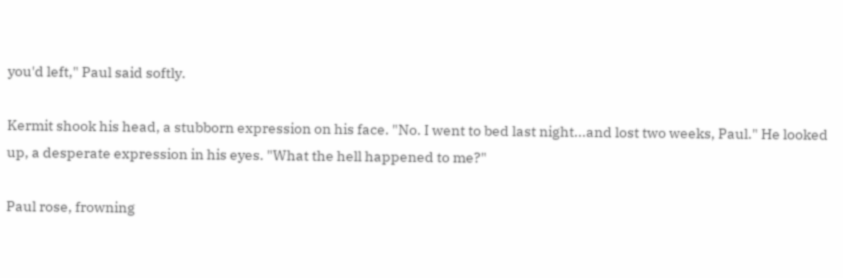you'd left," Paul said softly.

Kermit shook his head, a stubborn expression on his face. "No. I went to bed last night...and lost two weeks, Paul." He looked up, a desperate expression in his eyes. "What the hell happened to me?"

Paul rose, frowning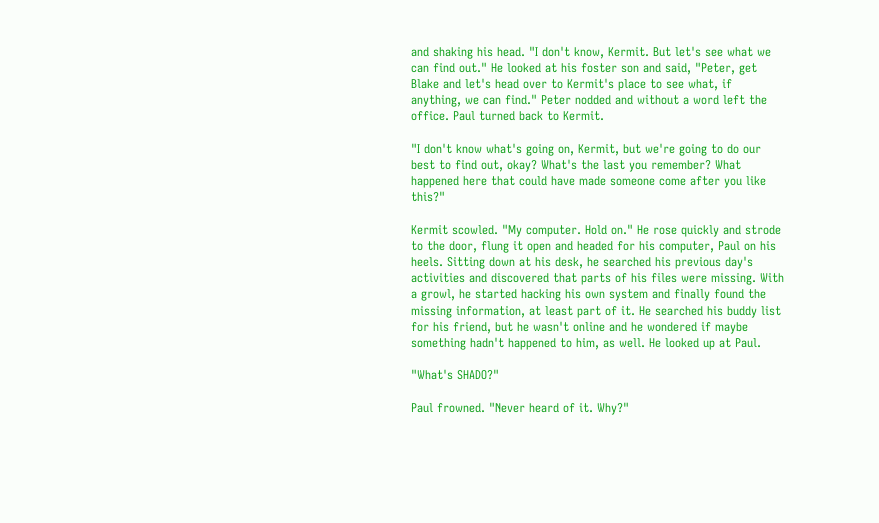and shaking his head. "I don't know, Kermit. But let's see what we can find out." He looked at his foster son and said, "Peter, get Blake and let's head over to Kermit's place to see what, if anything, we can find." Peter nodded and without a word left the office. Paul turned back to Kermit.

"I don't know what's going on, Kermit, but we're going to do our best to find out, okay? What's the last you remember? What happened here that could have made someone come after you like this?"

Kermit scowled. "My computer. Hold on." He rose quickly and strode to the door, flung it open and headed for his computer, Paul on his heels. Sitting down at his desk, he searched his previous day's activities and discovered that parts of his files were missing. With a growl, he started hacking his own system and finally found the missing information, at least part of it. He searched his buddy list for his friend, but he wasn't online and he wondered if maybe something hadn't happened to him, as well. He looked up at Paul.

"What's SHADO?"

Paul frowned. "Never heard of it. Why?"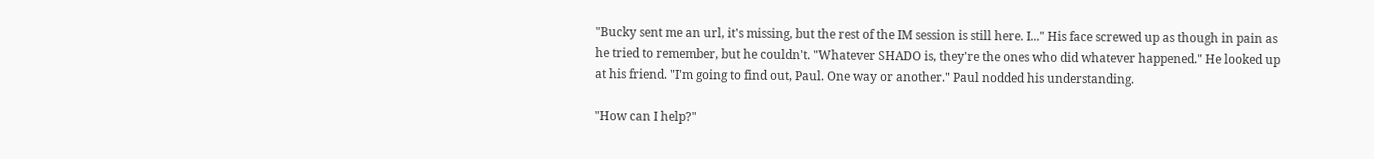"Bucky sent me an url, it's missing, but the rest of the IM session is still here. I..." His face screwed up as though in pain as he tried to remember, but he couldn't. "Whatever SHADO is, they're the ones who did whatever happened." He looked up at his friend. "I'm going to find out, Paul. One way or another." Paul nodded his understanding.

"How can I help?"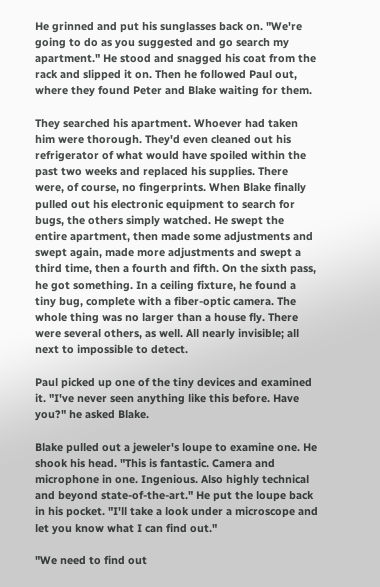He grinned and put his sunglasses back on. "We're going to do as you suggested and go search my apartment." He stood and snagged his coat from the rack and slipped it on. Then he followed Paul out, where they found Peter and Blake waiting for them.

They searched his apartment. Whoever had taken him were thorough. They'd even cleaned out his refrigerator of what would have spoiled within the past two weeks and replaced his supplies. There were, of course, no fingerprints. When Blake finally pulled out his electronic equipment to search for bugs, the others simply watched. He swept the entire apartment, then made some adjustments and swept again, made more adjustments and swept a third time, then a fourth and fifth. On the sixth pass, he got something. In a ceiling fixture, he found a tiny bug, complete with a fiber-optic camera. The whole thing was no larger than a house fly. There were several others, as well. All nearly invisible; all next to impossible to detect.

Paul picked up one of the tiny devices and examined it. "I've never seen anything like this before. Have you?" he asked Blake.

Blake pulled out a jeweler's loupe to examine one. He shook his head. "This is fantastic. Camera and microphone in one. Ingenious. Also highly technical and beyond state-of-the-art." He put the loupe back in his pocket. "I'll take a look under a microscope and let you know what I can find out."

"We need to find out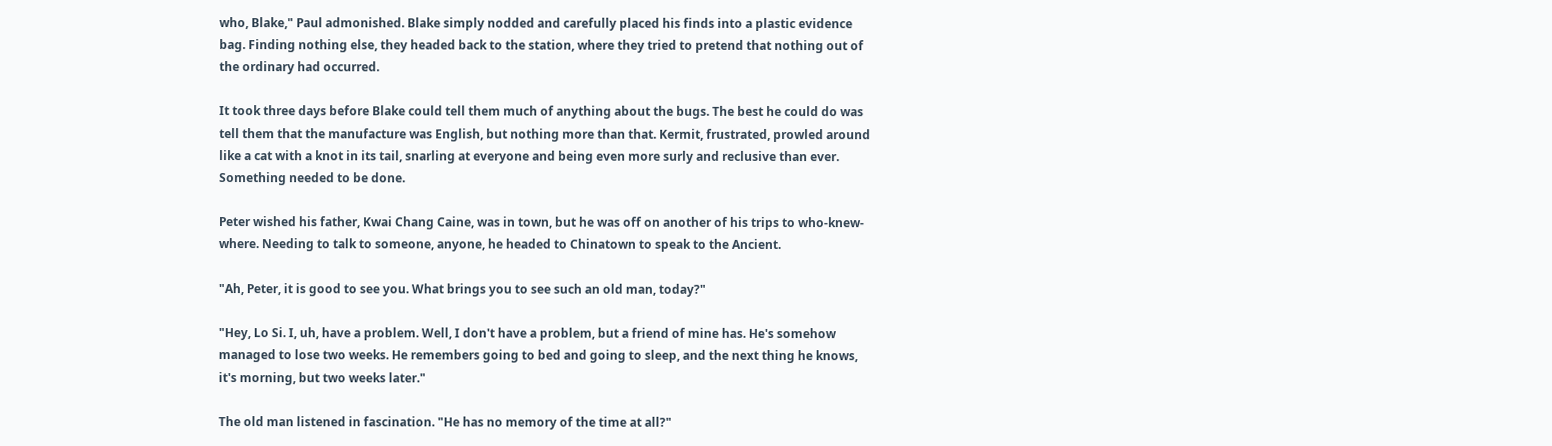who, Blake," Paul admonished. Blake simply nodded and carefully placed his finds into a plastic evidence bag. Finding nothing else, they headed back to the station, where they tried to pretend that nothing out of the ordinary had occurred.

It took three days before Blake could tell them much of anything about the bugs. The best he could do was tell them that the manufacture was English, but nothing more than that. Kermit, frustrated, prowled around like a cat with a knot in its tail, snarling at everyone and being even more surly and reclusive than ever. Something needed to be done.

Peter wished his father, Kwai Chang Caine, was in town, but he was off on another of his trips to who-knew-where. Needing to talk to someone, anyone, he headed to Chinatown to speak to the Ancient.

"Ah, Peter, it is good to see you. What brings you to see such an old man, today?"

"Hey, Lo Si. I, uh, have a problem. Well, I don't have a problem, but a friend of mine has. He's somehow managed to lose two weeks. He remembers going to bed and going to sleep, and the next thing he knows, it's morning, but two weeks later."

The old man listened in fascination. "He has no memory of the time at all?"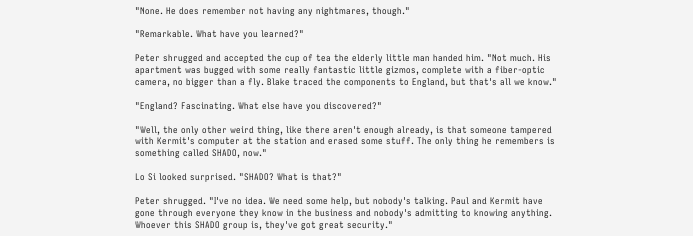"None. He does remember not having any nightmares, though."

"Remarkable. What have you learned?"

Peter shrugged and accepted the cup of tea the elderly little man handed him. "Not much. His apartment was bugged with some really fantastic little gizmos, complete with a fiber-optic camera, no bigger than a fly. Blake traced the components to England, but that's all we know."

"England? Fascinating. What else have you discovered?"

"Well, the only other weird thing, like there aren't enough already, is that someone tampered with Kermit's computer at the station and erased some stuff. The only thing he remembers is something called SHADO, now."

Lo Si looked surprised. "SHADO? What is that?"

Peter shrugged. "I've no idea. We need some help, but nobody's talking. Paul and Kermit have gone through everyone they know in the business and nobody's admitting to knowing anything. Whoever this SHADO group is, they've got great security."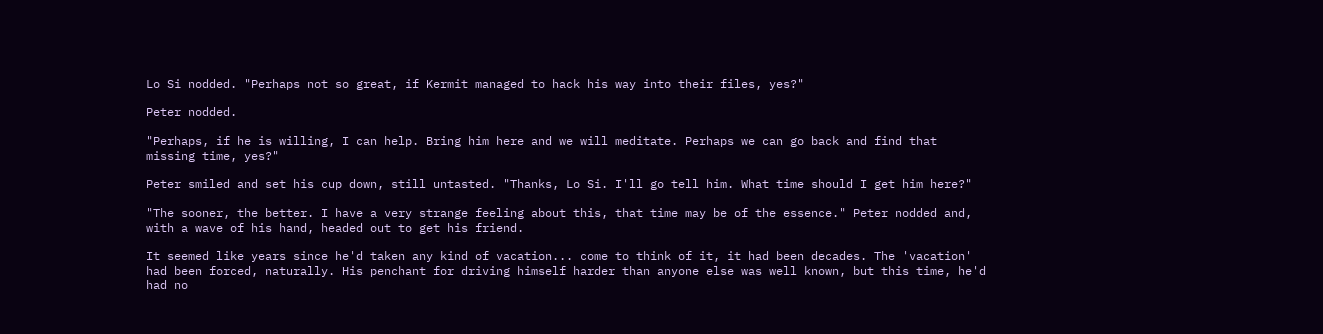Lo Si nodded. "Perhaps not so great, if Kermit managed to hack his way into their files, yes?"

Peter nodded.

"Perhaps, if he is willing, I can help. Bring him here and we will meditate. Perhaps we can go back and find that missing time, yes?"

Peter smiled and set his cup down, still untasted. "Thanks, Lo Si. I'll go tell him. What time should I get him here?"

"The sooner, the better. I have a very strange feeling about this, that time may be of the essence." Peter nodded and, with a wave of his hand, headed out to get his friend.

It seemed like years since he'd taken any kind of vacation... come to think of it, it had been decades. The 'vacation' had been forced, naturally. His penchant for driving himself harder than anyone else was well known, but this time, he'd had no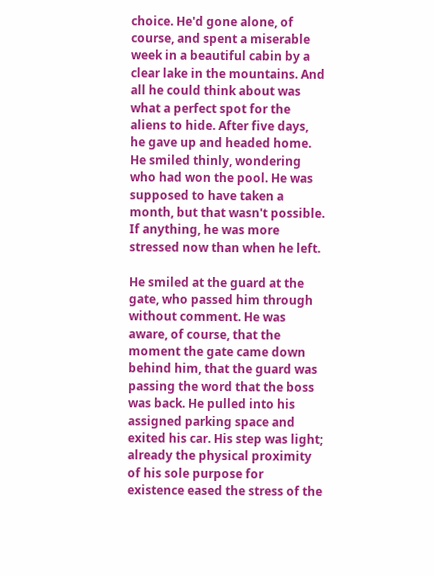choice. He'd gone alone, of course, and spent a miserable week in a beautiful cabin by a clear lake in the mountains. And all he could think about was what a perfect spot for the aliens to hide. After five days, he gave up and headed home. He smiled thinly, wondering who had won the pool. He was supposed to have taken a month, but that wasn't possible. If anything, he was more stressed now than when he left.

He smiled at the guard at the gate, who passed him through without comment. He was aware, of course, that the moment the gate came down behind him, that the guard was passing the word that the boss was back. He pulled into his assigned parking space and exited his car. His step was light; already the physical proximity of his sole purpose for existence eased the stress of the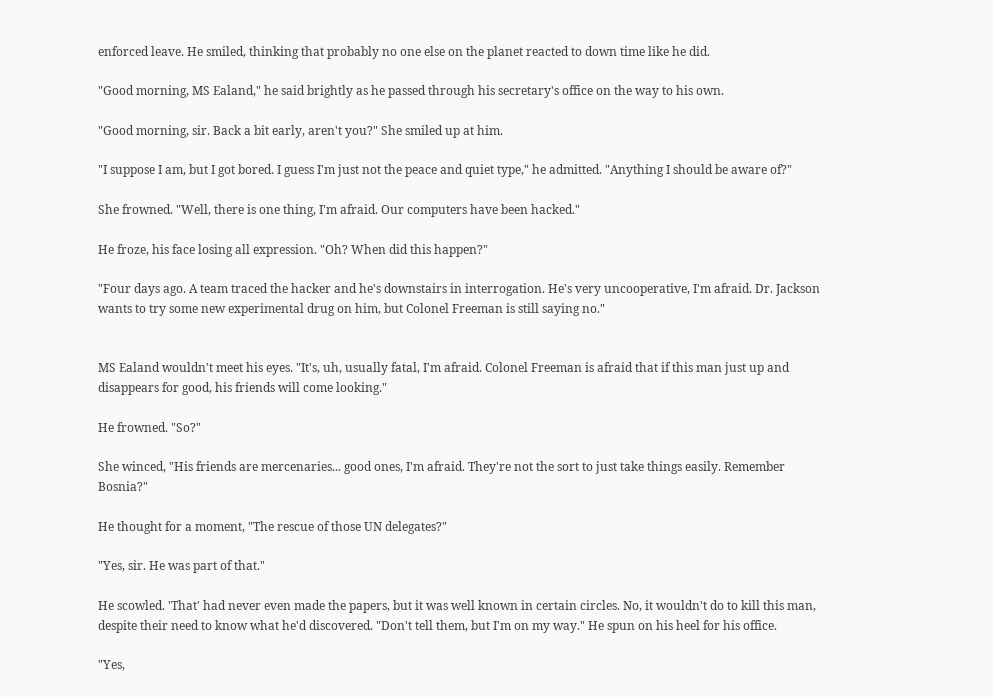enforced leave. He smiled, thinking that probably no one else on the planet reacted to down time like he did.

"Good morning, MS Ealand," he said brightly as he passed through his secretary's office on the way to his own.

"Good morning, sir. Back a bit early, aren't you?" She smiled up at him.

"I suppose I am, but I got bored. I guess I'm just not the peace and quiet type," he admitted. "Anything I should be aware of?"

She frowned. "Well, there is one thing, I'm afraid. Our computers have been hacked."

He froze, his face losing all expression. "Oh? When did this happen?"

"Four days ago. A team traced the hacker and he's downstairs in interrogation. He's very uncooperative, I'm afraid. Dr. Jackson wants to try some new experimental drug on him, but Colonel Freeman is still saying no."


MS Ealand wouldn't meet his eyes. "It's, uh, usually fatal, I'm afraid. Colonel Freeman is afraid that if this man just up and disappears for good, his friends will come looking."

He frowned. "So?"

She winced, "His friends are mercenaries... good ones, I'm afraid. They're not the sort to just take things easily. Remember Bosnia?"

He thought for a moment, "The rescue of those UN delegates?"

"Yes, sir. He was part of that."

He scowled. 'That' had never even made the papers, but it was well known in certain circles. No, it wouldn't do to kill this man, despite their need to know what he'd discovered. "Don't tell them, but I'm on my way." He spun on his heel for his office.

"Yes,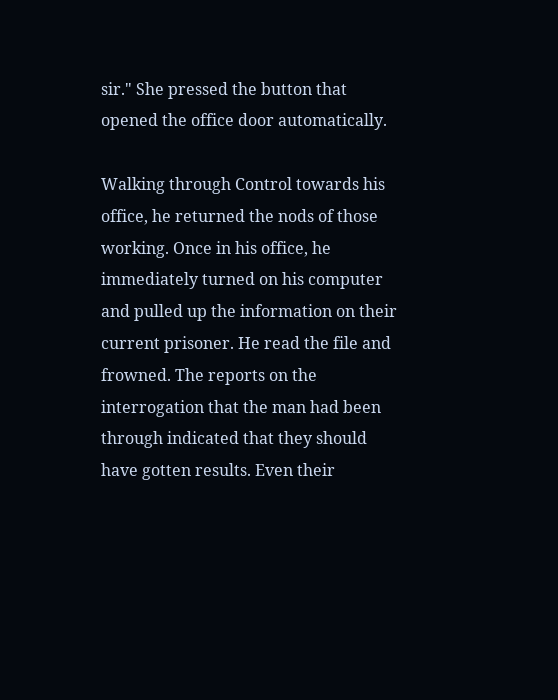sir." She pressed the button that opened the office door automatically.

Walking through Control towards his office, he returned the nods of those working. Once in his office, he immediately turned on his computer and pulled up the information on their current prisoner. He read the file and frowned. The reports on the interrogation that the man had been through indicated that they should have gotten results. Even their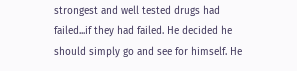strongest and well tested drugs had failed...if they had failed. He decided he should simply go and see for himself. He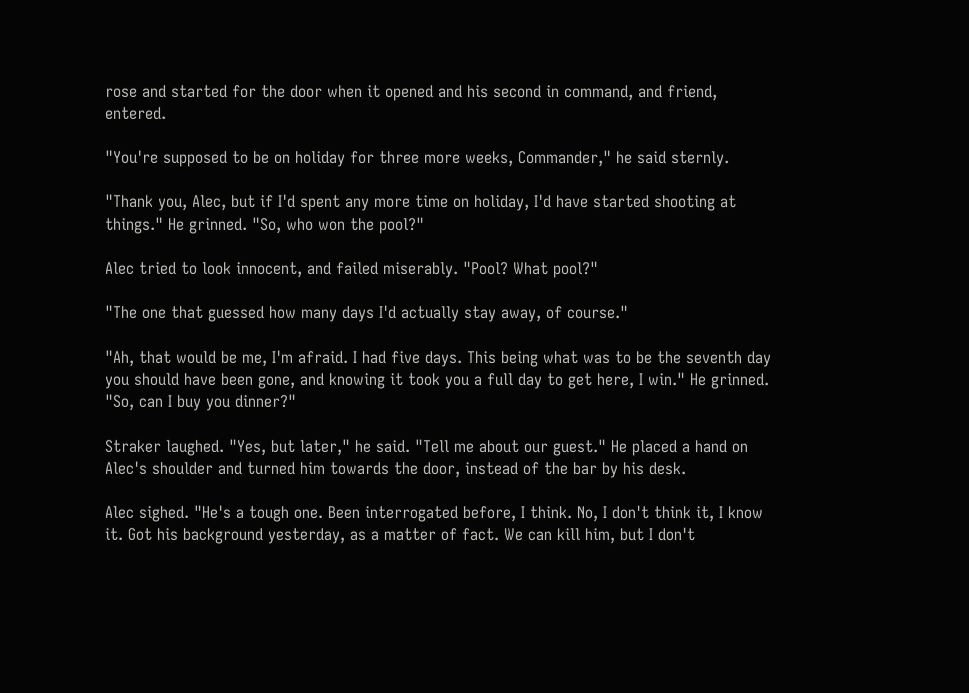rose and started for the door when it opened and his second in command, and friend, entered.

"You're supposed to be on holiday for three more weeks, Commander," he said sternly.

"Thank you, Alec, but if I'd spent any more time on holiday, I'd have started shooting at things." He grinned. "So, who won the pool?"

Alec tried to look innocent, and failed miserably. "Pool? What pool?"

"The one that guessed how many days I'd actually stay away, of course."

"Ah, that would be me, I'm afraid. I had five days. This being what was to be the seventh day you should have been gone, and knowing it took you a full day to get here, I win." He grinned. "So, can I buy you dinner?"

Straker laughed. "Yes, but later," he said. "Tell me about our guest." He placed a hand on Alec's shoulder and turned him towards the door, instead of the bar by his desk.

Alec sighed. "He's a tough one. Been interrogated before, I think. No, I don't think it, I know it. Got his background yesterday, as a matter of fact. We can kill him, but I don't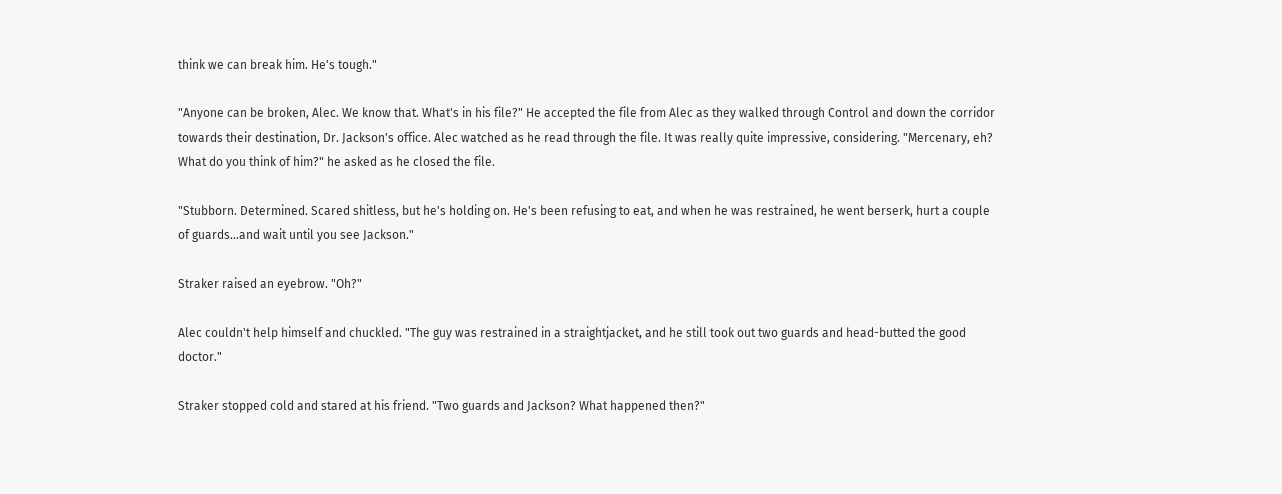think we can break him. He's tough."

"Anyone can be broken, Alec. We know that. What's in his file?" He accepted the file from Alec as they walked through Control and down the corridor towards their destination, Dr. Jackson's office. Alec watched as he read through the file. It was really quite impressive, considering. "Mercenary, eh? What do you think of him?" he asked as he closed the file.

"Stubborn. Determined. Scared shitless, but he's holding on. He's been refusing to eat, and when he was restrained, he went berserk, hurt a couple of guards...and wait until you see Jackson."

Straker raised an eyebrow. "Oh?"

Alec couldn't help himself and chuckled. "The guy was restrained in a straightjacket, and he still took out two guards and head-butted the good doctor."

Straker stopped cold and stared at his friend. "Two guards and Jackson? What happened then?"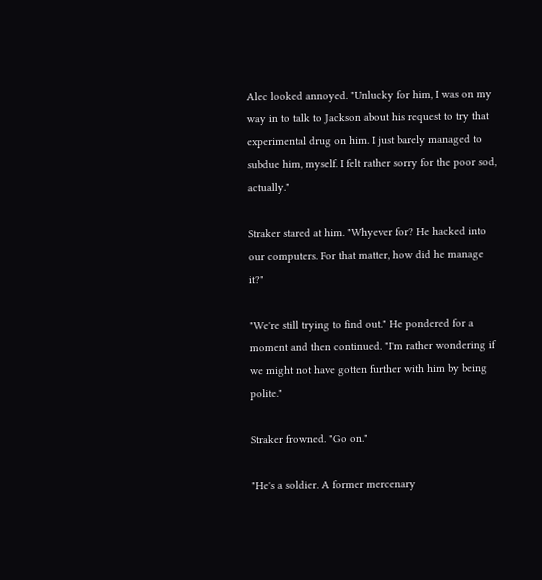Alec looked annoyed. "Unlucky for him, I was on my way in to talk to Jackson about his request to try that experimental drug on him. I just barely managed to subdue him, myself. I felt rather sorry for the poor sod, actually."

Straker stared at him. "Whyever for? He hacked into our computers. For that matter, how did he manage it?"

"We're still trying to find out." He pondered for a moment and then continued. "I'm rather wondering if we might not have gotten further with him by being polite."

Straker frowned. "Go on."

"He's a soldier. A former mercenary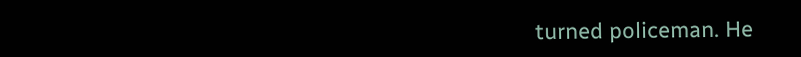turned policeman. He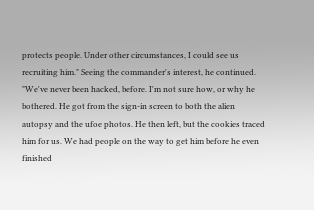protects people. Under other circumstances, I could see us recruiting him." Seeing the commander's interest, he continued. "We've never been hacked, before. I'm not sure how, or why he bothered. He got from the sign-in screen to both the alien autopsy and the ufoe photos. He then left, but the cookies traced him for us. We had people on the way to get him before he even finished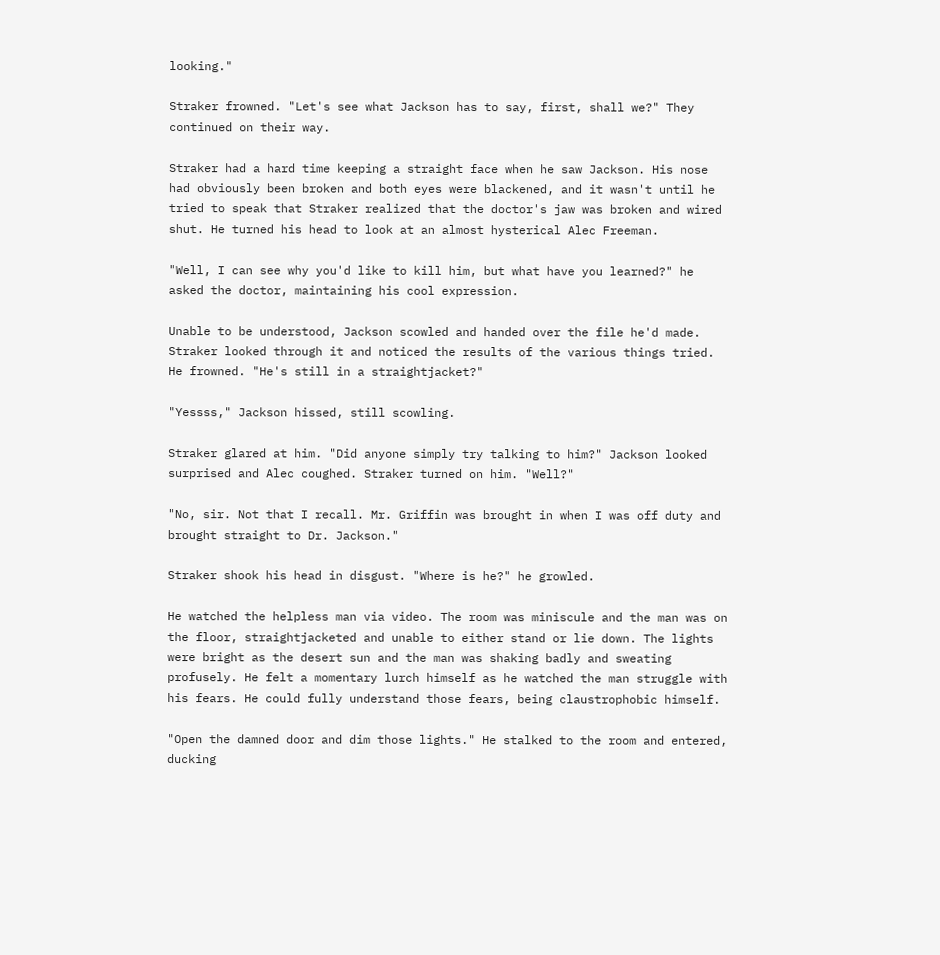looking."

Straker frowned. "Let's see what Jackson has to say, first, shall we?" They continued on their way.

Straker had a hard time keeping a straight face when he saw Jackson. His nose had obviously been broken and both eyes were blackened, and it wasn't until he tried to speak that Straker realized that the doctor's jaw was broken and wired shut. He turned his head to look at an almost hysterical Alec Freeman.

"Well, I can see why you'd like to kill him, but what have you learned?" he asked the doctor, maintaining his cool expression.

Unable to be understood, Jackson scowled and handed over the file he'd made. Straker looked through it and noticed the results of the various things tried. He frowned. "He's still in a straightjacket?"

"Yessss," Jackson hissed, still scowling.

Straker glared at him. "Did anyone simply try talking to him?" Jackson looked surprised and Alec coughed. Straker turned on him. "Well?"

"No, sir. Not that I recall. Mr. Griffin was brought in when I was off duty and brought straight to Dr. Jackson."

Straker shook his head in disgust. "Where is he?" he growled.

He watched the helpless man via video. The room was miniscule and the man was on the floor, straightjacketed and unable to either stand or lie down. The lights were bright as the desert sun and the man was shaking badly and sweating profusely. He felt a momentary lurch himself as he watched the man struggle with his fears. He could fully understand those fears, being claustrophobic himself.

"Open the damned door and dim those lights." He stalked to the room and entered, ducking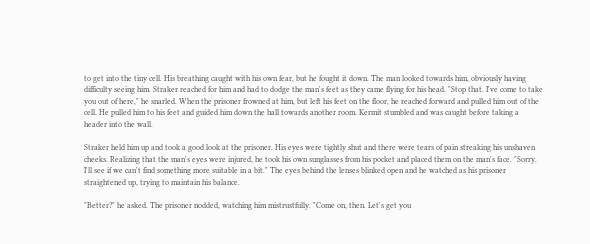to get into the tiny cell. His breathing caught with his own fear, but he fought it down. The man looked towards him, obviously having difficulty seeing him. Straker reached for him and had to dodge the man's feet as they came flying for his head. "Stop that. I've come to take you out of here," he snarled. When the prisoner frowned at him, but left his feet on the floor, he reached forward and pulled him out of the cell. He pulled him to his feet and guided him down the hall towards another room. Kermit stumbled and was caught before taking a header into the wall.

Straker held him up and took a good look at the prisoner. His eyes were tightly shut and there were tears of pain streaking his unshaven cheeks. Realizing that the man's eyes were injured, he took his own sunglasses from his pocket and placed them on the man's face. "Sorry. I'll see if we can't find something more suitable in a bit." The eyes behind the lenses blinked open and he watched as his prisoner straightened up, trying to maintain his balance.

"Better?" he asked. The prisoner nodded, watching him mistrustfully. "Come on, then. Let's get you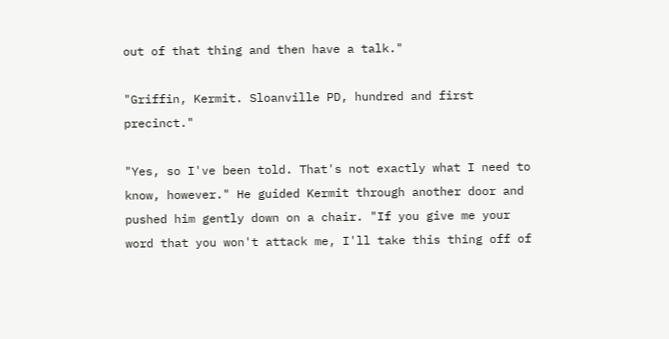out of that thing and then have a talk."

"Griffin, Kermit. Sloanville PD, hundred and first precinct."

"Yes, so I've been told. That's not exactly what I need to know, however." He guided Kermit through another door and pushed him gently down on a chair. "If you give me your word that you won't attack me, I'll take this thing off of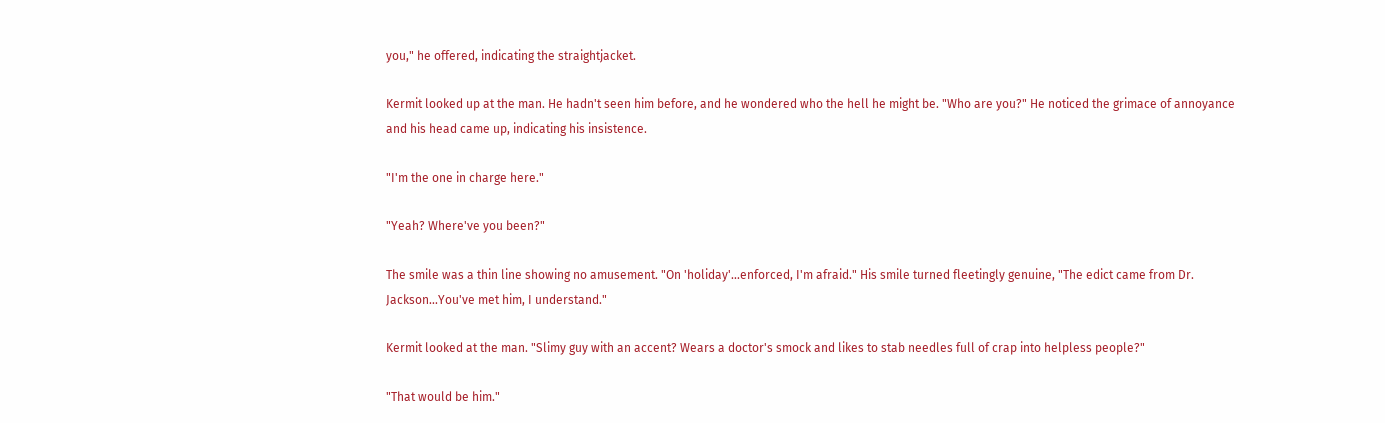you," he offered, indicating the straightjacket.

Kermit looked up at the man. He hadn't seen him before, and he wondered who the hell he might be. "Who are you?" He noticed the grimace of annoyance and his head came up, indicating his insistence.

"I'm the one in charge here."

"Yeah? Where've you been?"

The smile was a thin line showing no amusement. "On 'holiday'...enforced, I'm afraid." His smile turned fleetingly genuine, "The edict came from Dr. Jackson...You've met him, I understand."

Kermit looked at the man. "Slimy guy with an accent? Wears a doctor's smock and likes to stab needles full of crap into helpless people?"

"That would be him."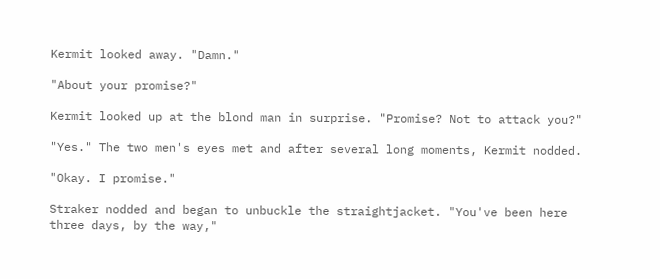Kermit looked away. "Damn."

"About your promise?"

Kermit looked up at the blond man in surprise. "Promise? Not to attack you?"

"Yes." The two men's eyes met and after several long moments, Kermit nodded.

"Okay. I promise."

Straker nodded and began to unbuckle the straightjacket. "You've been here three days, by the way,"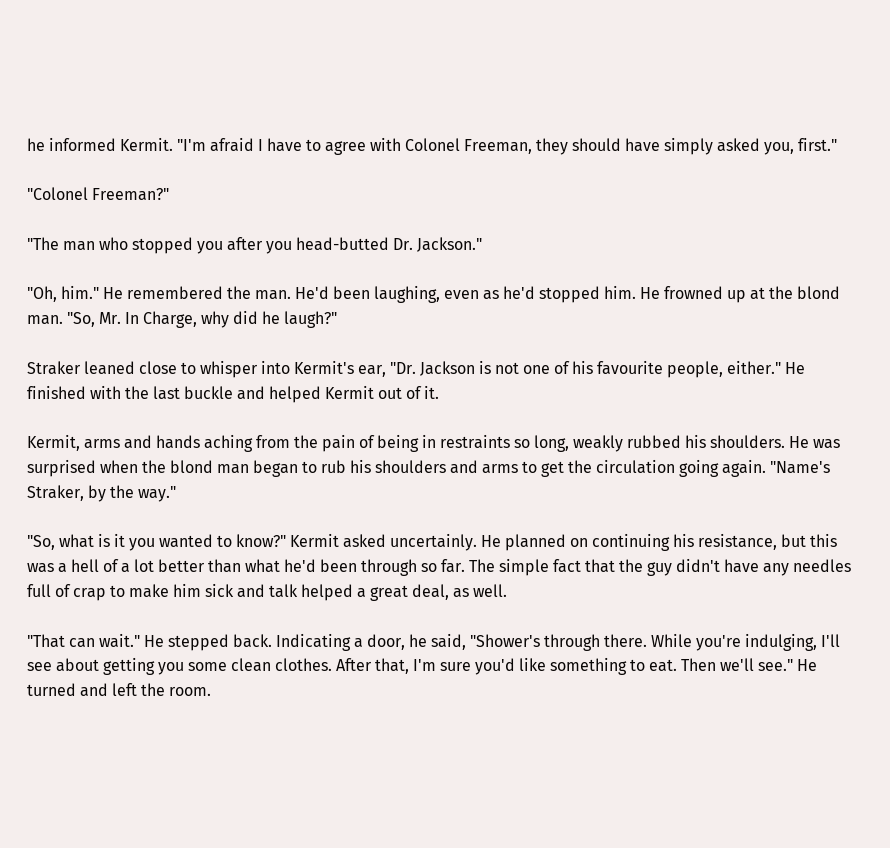he informed Kermit. "I'm afraid I have to agree with Colonel Freeman, they should have simply asked you, first."

"Colonel Freeman?"

"The man who stopped you after you head-butted Dr. Jackson."

"Oh, him." He remembered the man. He'd been laughing, even as he'd stopped him. He frowned up at the blond man. "So, Mr. In Charge, why did he laugh?"

Straker leaned close to whisper into Kermit's ear, "Dr. Jackson is not one of his favourite people, either." He finished with the last buckle and helped Kermit out of it.

Kermit, arms and hands aching from the pain of being in restraints so long, weakly rubbed his shoulders. He was surprised when the blond man began to rub his shoulders and arms to get the circulation going again. "Name's Straker, by the way."

"So, what is it you wanted to know?" Kermit asked uncertainly. He planned on continuing his resistance, but this was a hell of a lot better than what he'd been through so far. The simple fact that the guy didn't have any needles full of crap to make him sick and talk helped a great deal, as well.

"That can wait." He stepped back. Indicating a door, he said, "Shower's through there. While you're indulging, I'll see about getting you some clean clothes. After that, I'm sure you'd like something to eat. Then we'll see." He turned and left the room.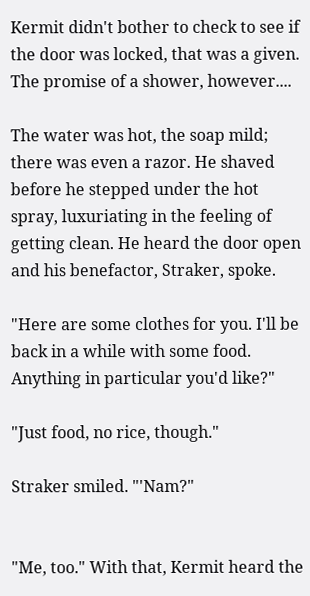Kermit didn't bother to check to see if the door was locked, that was a given. The promise of a shower, however....

The water was hot, the soap mild; there was even a razor. He shaved before he stepped under the hot spray, luxuriating in the feeling of getting clean. He heard the door open and his benefactor, Straker, spoke.

"Here are some clothes for you. I'll be back in a while with some food. Anything in particular you'd like?"

"Just food, no rice, though."

Straker smiled. "'Nam?"


"Me, too." With that, Kermit heard the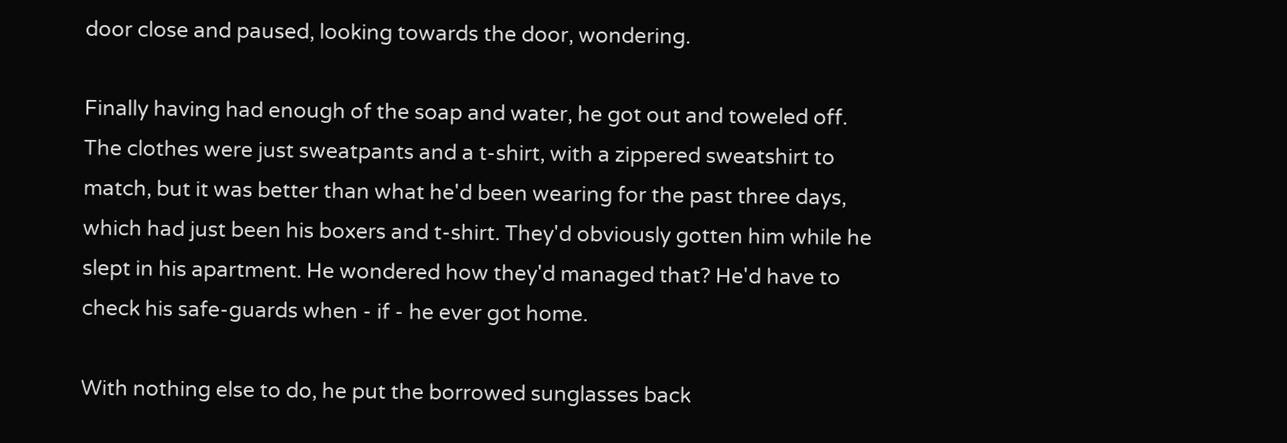door close and paused, looking towards the door, wondering.

Finally having had enough of the soap and water, he got out and toweled off. The clothes were just sweatpants and a t-shirt, with a zippered sweatshirt to match, but it was better than what he'd been wearing for the past three days, which had just been his boxers and t-shirt. They'd obviously gotten him while he slept in his apartment. He wondered how they'd managed that? He'd have to check his safe-guards when - if - he ever got home.

With nothing else to do, he put the borrowed sunglasses back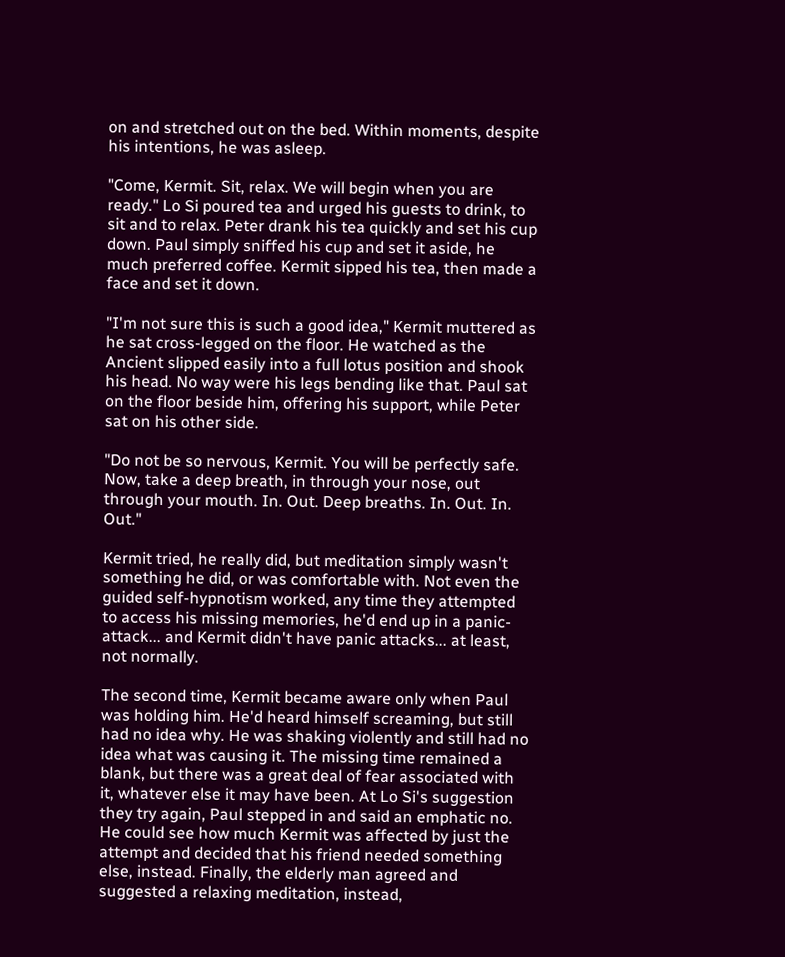on and stretched out on the bed. Within moments, despite his intentions, he was asleep.

"Come, Kermit. Sit, relax. We will begin when you are ready." Lo Si poured tea and urged his guests to drink, to sit and to relax. Peter drank his tea quickly and set his cup down. Paul simply sniffed his cup and set it aside, he much preferred coffee. Kermit sipped his tea, then made a face and set it down.

"I'm not sure this is such a good idea," Kermit muttered as he sat cross-legged on the floor. He watched as the Ancient slipped easily into a full lotus position and shook his head. No way were his legs bending like that. Paul sat on the floor beside him, offering his support, while Peter sat on his other side.

"Do not be so nervous, Kermit. You will be perfectly safe. Now, take a deep breath, in through your nose, out through your mouth. In. Out. Deep breaths. In. Out. In. Out."

Kermit tried, he really did, but meditation simply wasn't something he did, or was comfortable with. Not even the guided self-hypnotism worked, any time they attempted to access his missing memories, he'd end up in a panic-attack... and Kermit didn't have panic attacks... at least, not normally.

The second time, Kermit became aware only when Paul was holding him. He'd heard himself screaming, but still had no idea why. He was shaking violently and still had no idea what was causing it. The missing time remained a blank, but there was a great deal of fear associated with it, whatever else it may have been. At Lo Si's suggestion they try again, Paul stepped in and said an emphatic no. He could see how much Kermit was affected by just the attempt and decided that his friend needed something else, instead. Finally, the elderly man agreed and suggested a relaxing meditation, instead,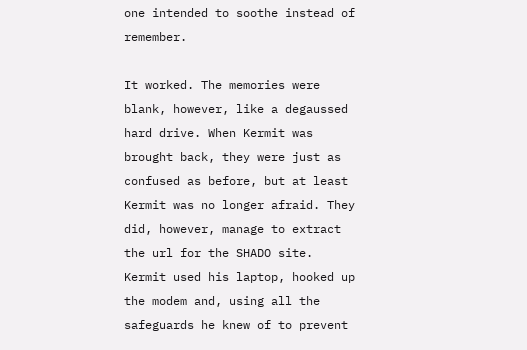one intended to soothe instead of remember.

It worked. The memories were blank, however, like a degaussed hard drive. When Kermit was brought back, they were just as confused as before, but at least Kermit was no longer afraid. They did, however, manage to extract the url for the SHADO site. Kermit used his laptop, hooked up the modem and, using all the safeguards he knew of to prevent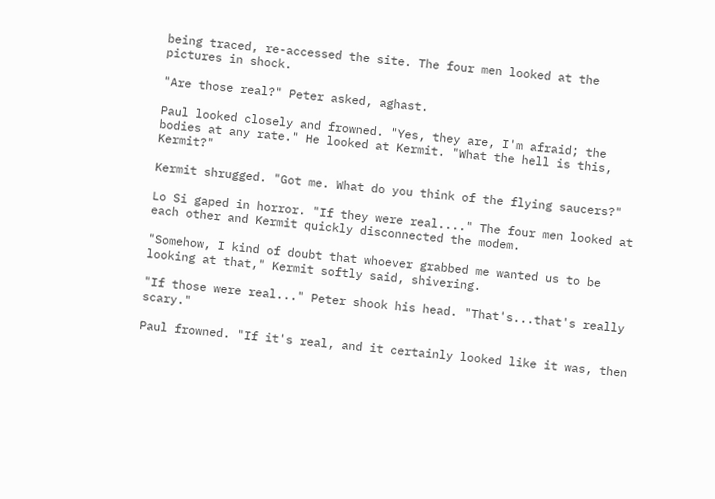being traced, re-accessed the site. The four men looked at the pictures in shock.

"Are those real?" Peter asked, aghast.

Paul looked closely and frowned. "Yes, they are, I'm afraid; the bodies at any rate." He looked at Kermit. "What the hell is this, Kermit?"

Kermit shrugged. "Got me. What do you think of the flying saucers?"

Lo Si gaped in horror. "If they were real...." The four men looked at each other and Kermit quickly disconnected the modem.

"Somehow, I kind of doubt that whoever grabbed me wanted us to be looking at that," Kermit softly said, shivering.

"If those were real..." Peter shook his head. "That's...that's really scary."

Paul frowned. "If it's real, and it certainly looked like it was, then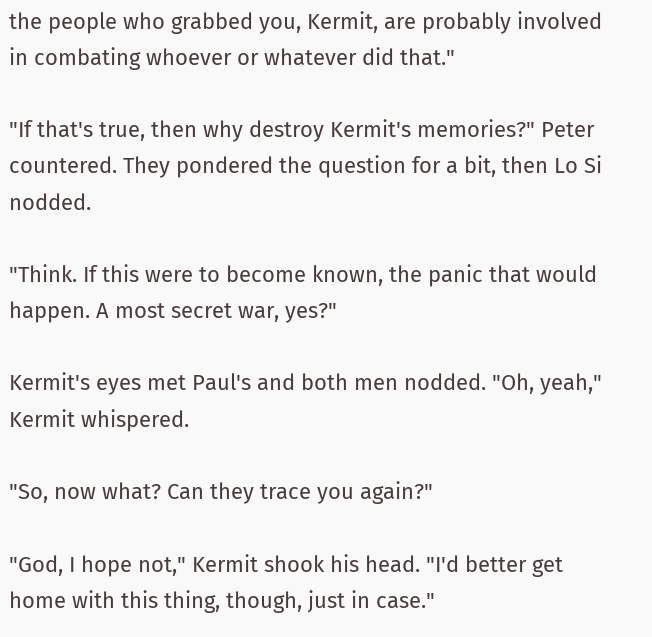the people who grabbed you, Kermit, are probably involved in combating whoever or whatever did that."

"If that's true, then why destroy Kermit's memories?" Peter countered. They pondered the question for a bit, then Lo Si nodded.

"Think. If this were to become known, the panic that would happen. A most secret war, yes?"

Kermit's eyes met Paul's and both men nodded. "Oh, yeah," Kermit whispered.

"So, now what? Can they trace you again?"

"God, I hope not," Kermit shook his head. "I'd better get home with this thing, though, just in case."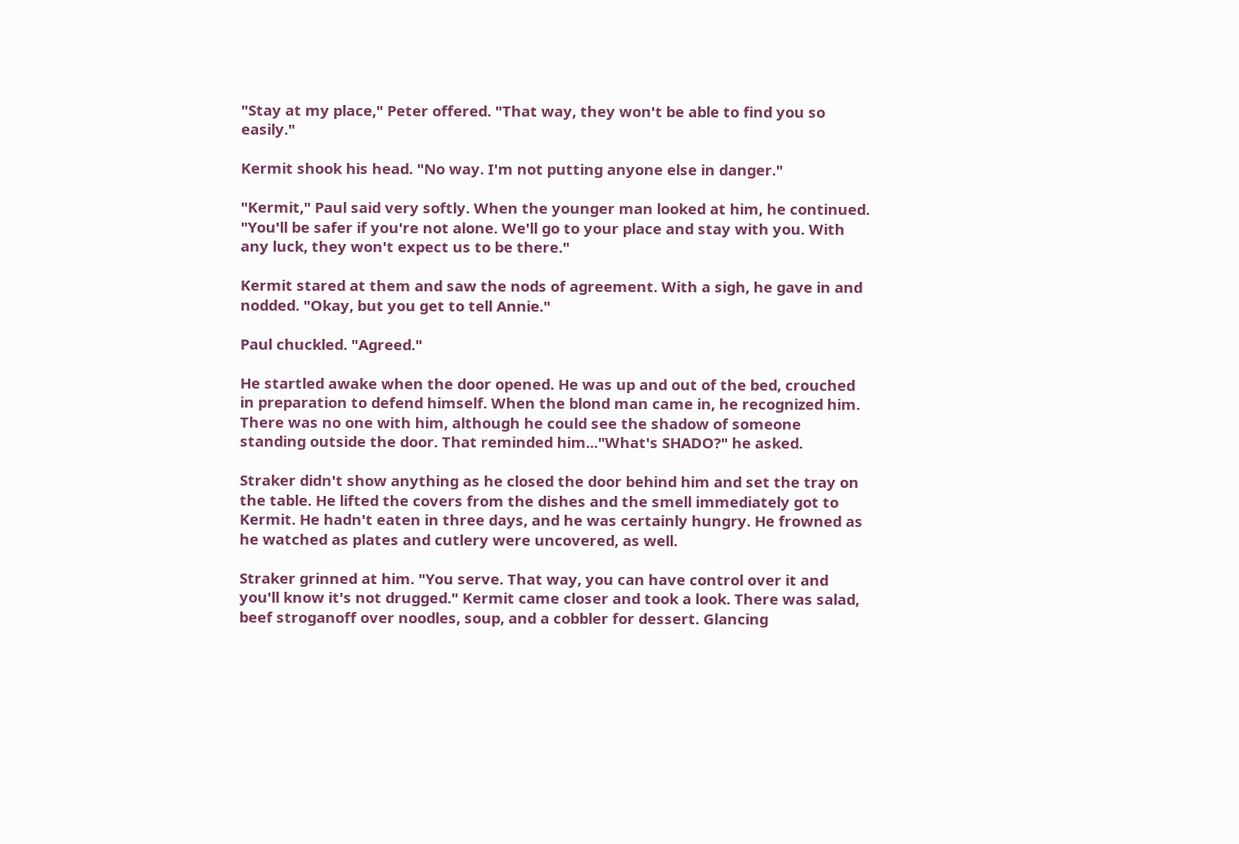"Stay at my place," Peter offered. "That way, they won't be able to find you so easily."

Kermit shook his head. "No way. I'm not putting anyone else in danger."

"Kermit," Paul said very softly. When the younger man looked at him, he continued. "You'll be safer if you're not alone. We'll go to your place and stay with you. With any luck, they won't expect us to be there."

Kermit stared at them and saw the nods of agreement. With a sigh, he gave in and nodded. "Okay, but you get to tell Annie."

Paul chuckled. "Agreed."

He startled awake when the door opened. He was up and out of the bed, crouched in preparation to defend himself. When the blond man came in, he recognized him. There was no one with him, although he could see the shadow of someone standing outside the door. That reminded him..."What's SHADO?" he asked.

Straker didn't show anything as he closed the door behind him and set the tray on the table. He lifted the covers from the dishes and the smell immediately got to Kermit. He hadn't eaten in three days, and he was certainly hungry. He frowned as he watched as plates and cutlery were uncovered, as well.

Straker grinned at him. "You serve. That way, you can have control over it and you'll know it's not drugged." Kermit came closer and took a look. There was salad, beef stroganoff over noodles, soup, and a cobbler for dessert. Glancing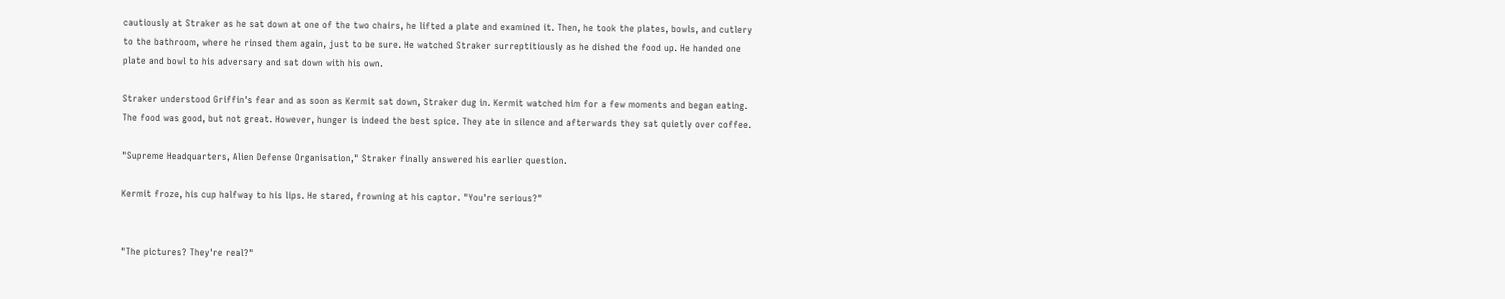cautiously at Straker as he sat down at one of the two chairs, he lifted a plate and examined it. Then, he took the plates, bowls, and cutlery to the bathroom, where he rinsed them again, just to be sure. He watched Straker surreptitiously as he dished the food up. He handed one plate and bowl to his adversary and sat down with his own.

Straker understood Griffin's fear and as soon as Kermit sat down, Straker dug in. Kermit watched him for a few moments and began eating. The food was good, but not great. However, hunger is indeed the best spice. They ate in silence and afterwards they sat quietly over coffee.

"Supreme Headquarters, Alien Defense Organisation," Straker finally answered his earlier question.

Kermit froze, his cup halfway to his lips. He stared, frowning at his captor. "You're serious?"


"The pictures? They're real?"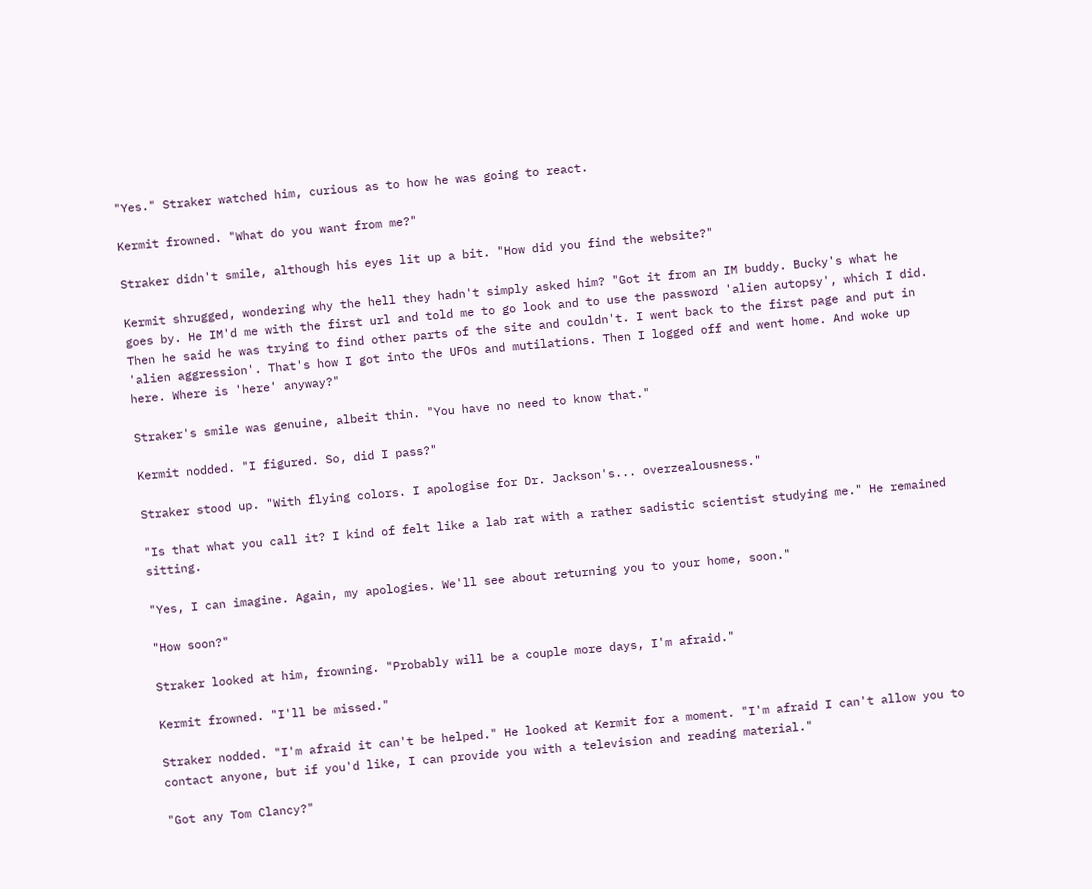"Yes." Straker watched him, curious as to how he was going to react.

Kermit frowned. "What do you want from me?"

Straker didn't smile, although his eyes lit up a bit. "How did you find the website?"

Kermit shrugged, wondering why the hell they hadn't simply asked him? "Got it from an IM buddy. Bucky's what he goes by. He IM'd me with the first url and told me to go look and to use the password 'alien autopsy', which I did. Then he said he was trying to find other parts of the site and couldn't. I went back to the first page and put in 'alien aggression'. That's how I got into the UFOs and mutilations. Then I logged off and went home. And woke up here. Where is 'here' anyway?"

Straker's smile was genuine, albeit thin. "You have no need to know that."

Kermit nodded. "I figured. So, did I pass?"

Straker stood up. "With flying colors. I apologise for Dr. Jackson's... overzealousness."

"Is that what you call it? I kind of felt like a lab rat with a rather sadistic scientist studying me." He remained sitting.

"Yes, I can imagine. Again, my apologies. We'll see about returning you to your home, soon."

"How soon?"

Straker looked at him, frowning. "Probably will be a couple more days, I'm afraid."

Kermit frowned. "I'll be missed."

Straker nodded. "I'm afraid it can't be helped." He looked at Kermit for a moment. "I'm afraid I can't allow you to contact anyone, but if you'd like, I can provide you with a television and reading material."

"Got any Tom Clancy?"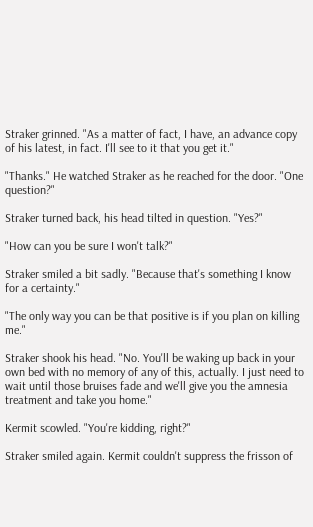Straker grinned. "As a matter of fact, I have, an advance copy of his latest, in fact. I'll see to it that you get it."

"Thanks." He watched Straker as he reached for the door. "One question?"

Straker turned back, his head tilted in question. "Yes?"

"How can you be sure I won't talk?"

Straker smiled a bit sadly. "Because that's something I know for a certainty."

"The only way you can be that positive is if you plan on killing me."

Straker shook his head. "No. You'll be waking up back in your own bed with no memory of any of this, actually. I just need to wait until those bruises fade and we'll give you the amnesia treatment and take you home."

Kermit scowled. "You're kidding, right?"

Straker smiled again. Kermit couldn't suppress the frisson of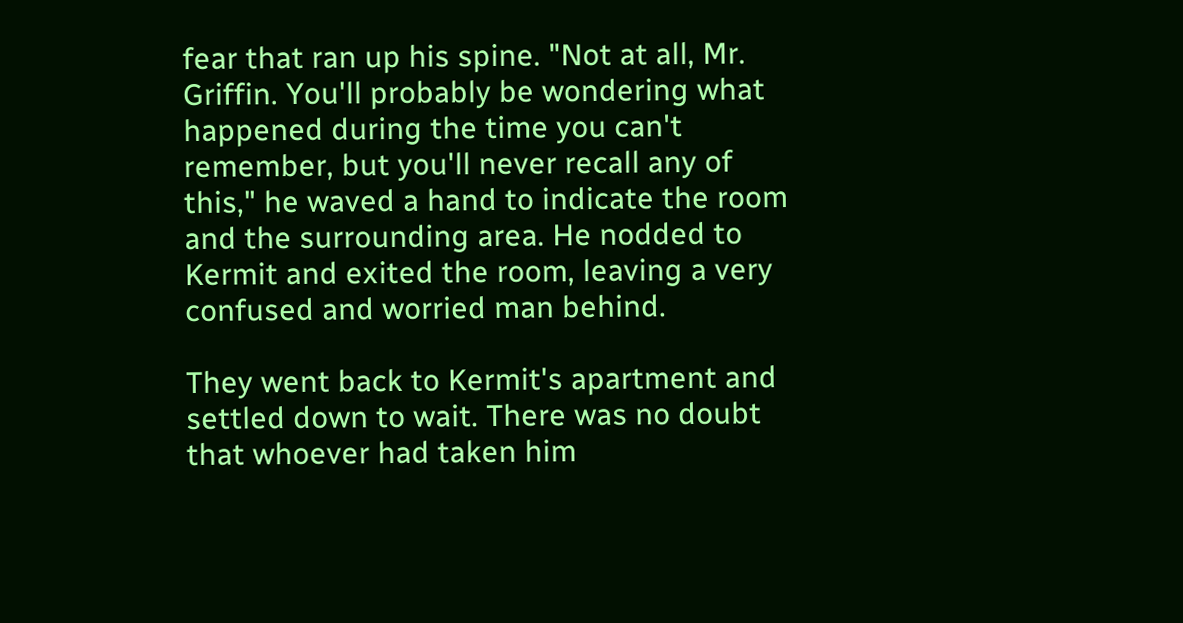fear that ran up his spine. "Not at all, Mr. Griffin. You'll probably be wondering what happened during the time you can't remember, but you'll never recall any of this," he waved a hand to indicate the room and the surrounding area. He nodded to Kermit and exited the room, leaving a very confused and worried man behind.

They went back to Kermit's apartment and settled down to wait. There was no doubt that whoever had taken him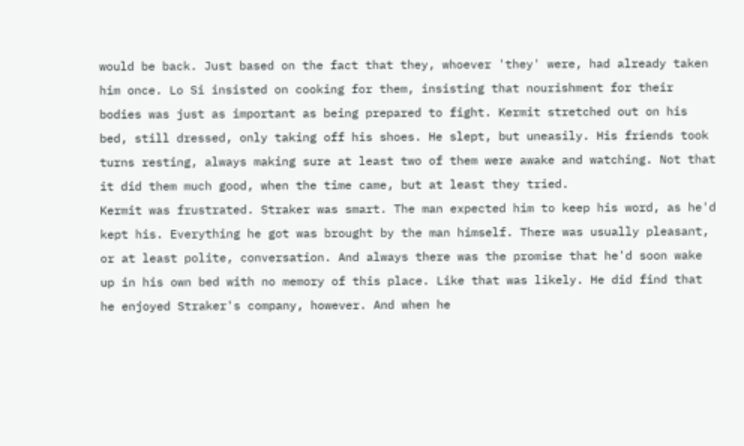would be back. Just based on the fact that they, whoever 'they' were, had already taken him once. Lo Si insisted on cooking for them, insisting that nourishment for their bodies was just as important as being prepared to fight. Kermit stretched out on his bed, still dressed, only taking off his shoes. He slept, but uneasily. His friends took turns resting, always making sure at least two of them were awake and watching. Not that it did them much good, when the time came, but at least they tried.
Kermit was frustrated. Straker was smart. The man expected him to keep his word, as he'd kept his. Everything he got was brought by the man himself. There was usually pleasant, or at least polite, conversation. And always there was the promise that he'd soon wake up in his own bed with no memory of this place. Like that was likely. He did find that he enjoyed Straker's company, however. And when he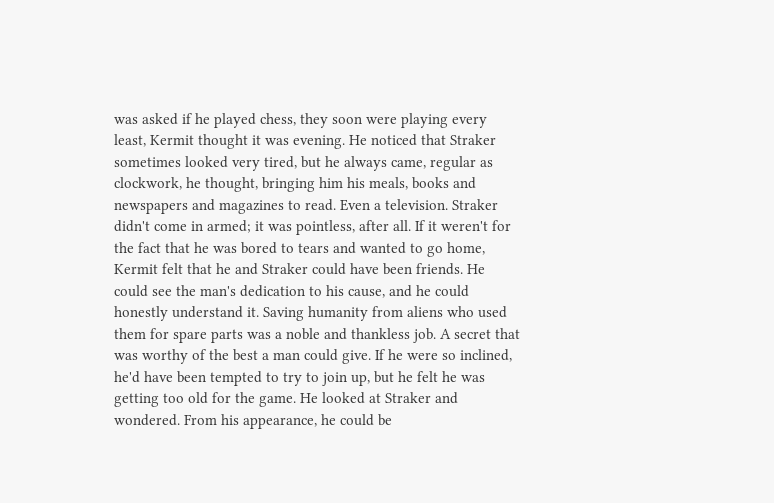was asked if he played chess, they soon were playing every least, Kermit thought it was evening. He noticed that Straker sometimes looked very tired, but he always came, regular as clockwork, he thought, bringing him his meals, books and newspapers and magazines to read. Even a television. Straker didn't come in armed; it was pointless, after all. If it weren't for the fact that he was bored to tears and wanted to go home, Kermit felt that he and Straker could have been friends. He could see the man's dedication to his cause, and he could honestly understand it. Saving humanity from aliens who used them for spare parts was a noble and thankless job. A secret that was worthy of the best a man could give. If he were so inclined, he'd have been tempted to try to join up, but he felt he was getting too old for the game. He looked at Straker and wondered. From his appearance, he could be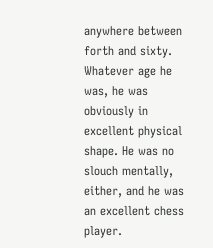anywhere between forth and sixty. Whatever age he was, he was obviously in excellent physical shape. He was no slouch mentally, either, and he was an excellent chess player.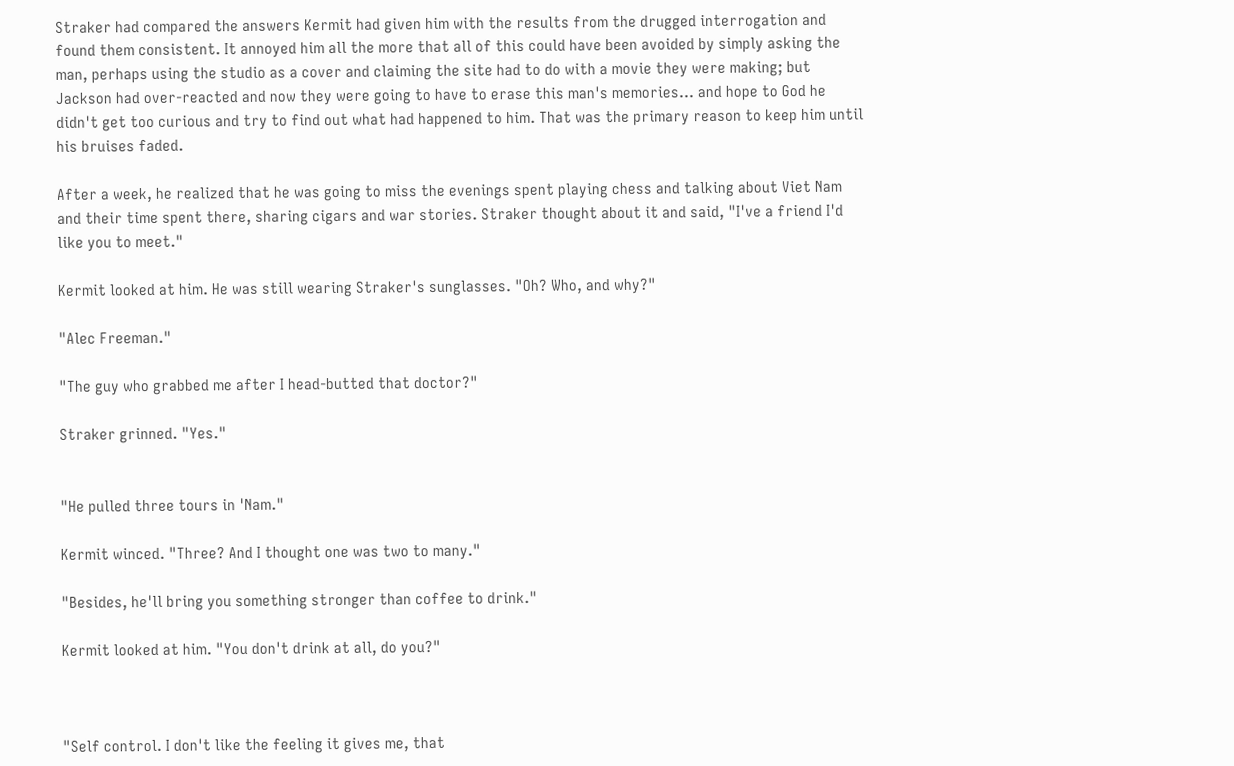Straker had compared the answers Kermit had given him with the results from the drugged interrogation and found them consistent. It annoyed him all the more that all of this could have been avoided by simply asking the man, perhaps using the studio as a cover and claiming the site had to do with a movie they were making; but Jackson had over-reacted and now they were going to have to erase this man's memories... and hope to God he didn't get too curious and try to find out what had happened to him. That was the primary reason to keep him until his bruises faded.

After a week, he realized that he was going to miss the evenings spent playing chess and talking about Viet Nam and their time spent there, sharing cigars and war stories. Straker thought about it and said, "I've a friend I'd like you to meet."

Kermit looked at him. He was still wearing Straker's sunglasses. "Oh? Who, and why?"

"Alec Freeman."

"The guy who grabbed me after I head-butted that doctor?"

Straker grinned. "Yes."


"He pulled three tours in 'Nam."

Kermit winced. "Three? And I thought one was two to many."

"Besides, he'll bring you something stronger than coffee to drink."

Kermit looked at him. "You don't drink at all, do you?"



"Self control. I don't like the feeling it gives me, that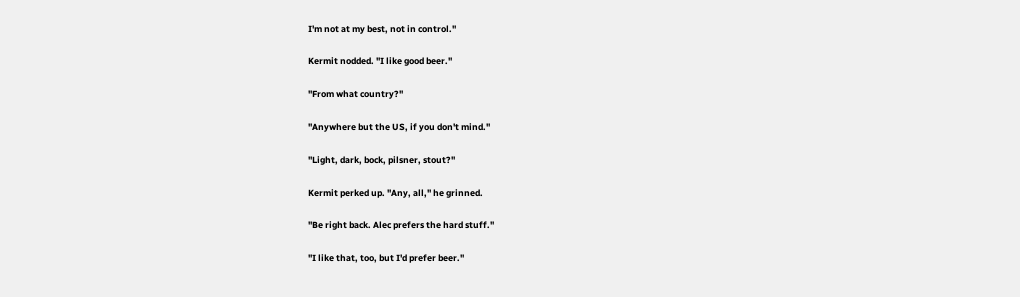I'm not at my best, not in control."

Kermit nodded. "I like good beer."

"From what country?"

"Anywhere but the US, if you don't mind."

"Light, dark, bock, pilsner, stout?"

Kermit perked up. "Any, all," he grinned.

"Be right back. Alec prefers the hard stuff."

"I like that, too, but I'd prefer beer."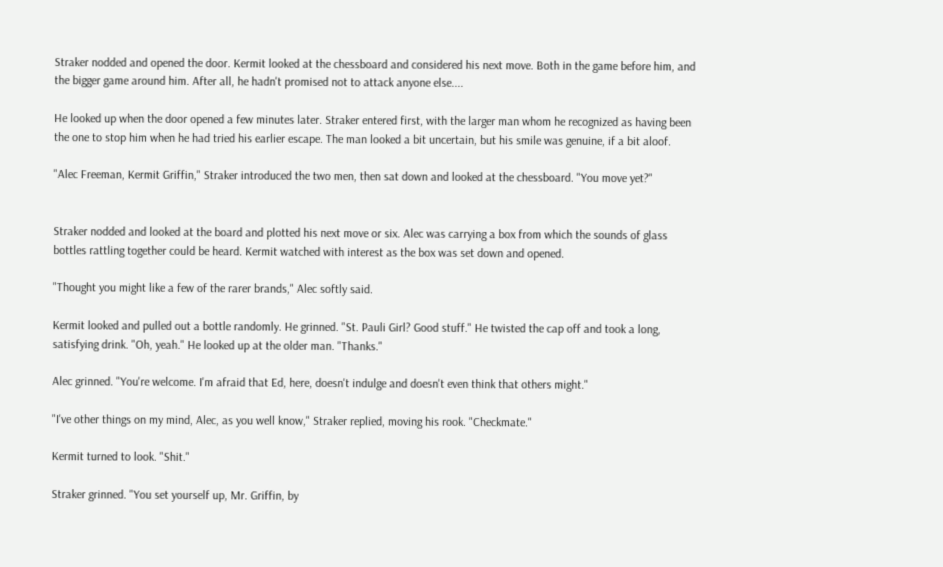Straker nodded and opened the door. Kermit looked at the chessboard and considered his next move. Both in the game before him, and the bigger game around him. After all, he hadn't promised not to attack anyone else....

He looked up when the door opened a few minutes later. Straker entered first, with the larger man whom he recognized as having been the one to stop him when he had tried his earlier escape. The man looked a bit uncertain, but his smile was genuine, if a bit aloof.

"Alec Freeman, Kermit Griffin," Straker introduced the two men, then sat down and looked at the chessboard. "You move yet?"


Straker nodded and looked at the board and plotted his next move or six. Alec was carrying a box from which the sounds of glass bottles rattling together could be heard. Kermit watched with interest as the box was set down and opened.

"Thought you might like a few of the rarer brands," Alec softly said.

Kermit looked and pulled out a bottle randomly. He grinned. "St. Pauli Girl? Good stuff." He twisted the cap off and took a long, satisfying drink. "Oh, yeah." He looked up at the older man. "Thanks."

Alec grinned. "You're welcome. I'm afraid that Ed, here, doesn't indulge and doesn't even think that others might."

"I've other things on my mind, Alec, as you well know," Straker replied, moving his rook. "Checkmate."

Kermit turned to look. "Shit."

Straker grinned. "You set yourself up, Mr. Griffin, by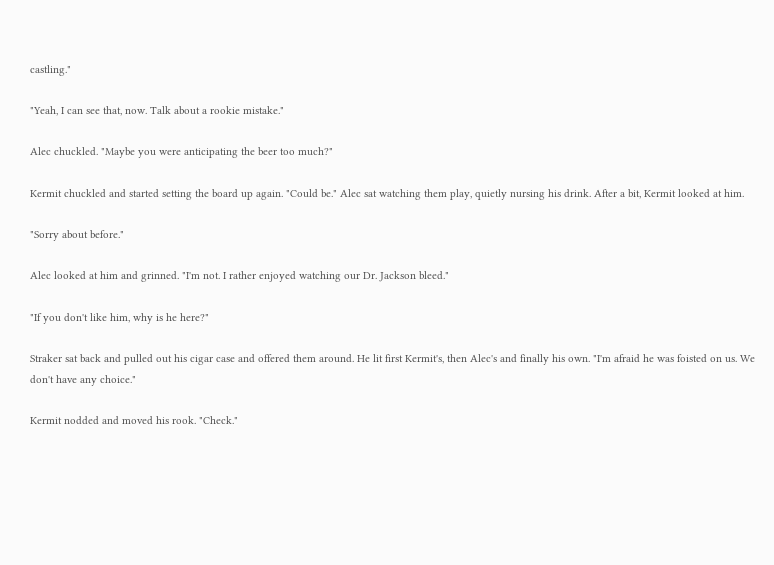castling."

"Yeah, I can see that, now. Talk about a rookie mistake."

Alec chuckled. "Maybe you were anticipating the beer too much?"

Kermit chuckled and started setting the board up again. "Could be." Alec sat watching them play, quietly nursing his drink. After a bit, Kermit looked at him.

"Sorry about before."

Alec looked at him and grinned. "I'm not. I rather enjoyed watching our Dr. Jackson bleed."

"If you don't like him, why is he here?"

Straker sat back and pulled out his cigar case and offered them around. He lit first Kermit's, then Alec's and finally his own. "I'm afraid he was foisted on us. We don't have any choice."

Kermit nodded and moved his rook. "Check."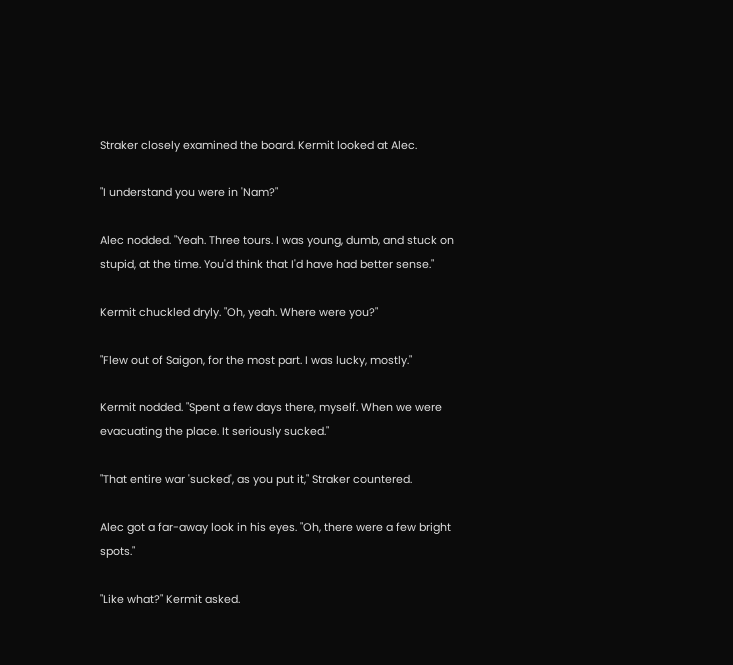Straker closely examined the board. Kermit looked at Alec.

"I understand you were in 'Nam?"

Alec nodded. "Yeah. Three tours. I was young, dumb, and stuck on stupid, at the time. You'd think that I'd have had better sense."

Kermit chuckled dryly. "Oh, yeah. Where were you?"

"Flew out of Saigon, for the most part. I was lucky, mostly."

Kermit nodded. "Spent a few days there, myself. When we were evacuating the place. It seriously sucked."

"That entire war 'sucked', as you put it," Straker countered.

Alec got a far-away look in his eyes. "Oh, there were a few bright spots."

"Like what?" Kermit asked.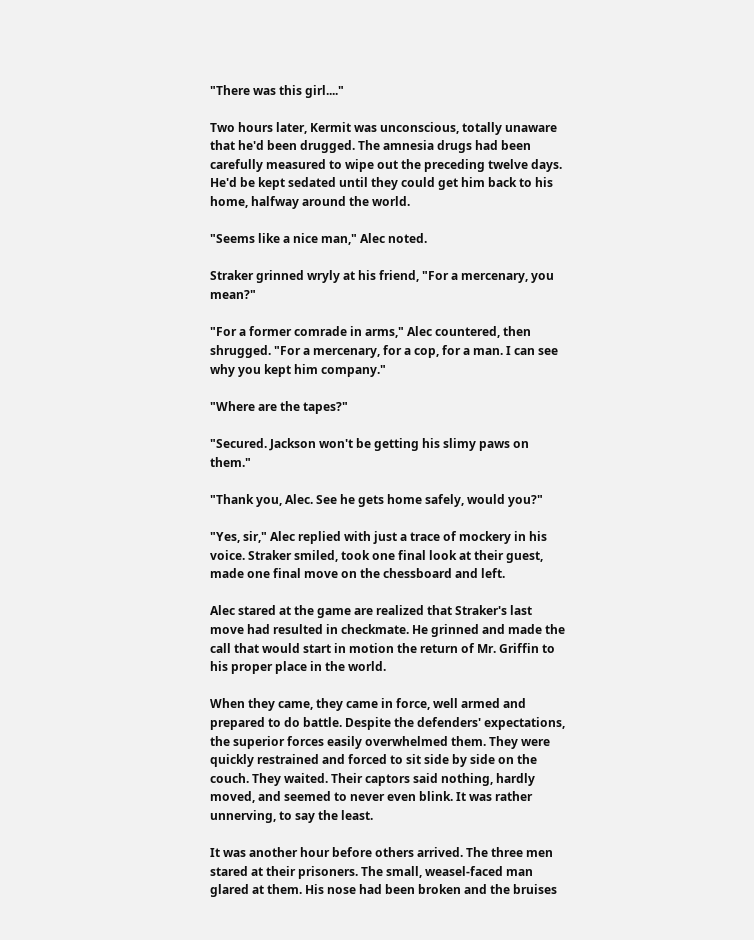"There was this girl...."

Two hours later, Kermit was unconscious, totally unaware that he'd been drugged. The amnesia drugs had been carefully measured to wipe out the preceding twelve days. He'd be kept sedated until they could get him back to his home, halfway around the world.

"Seems like a nice man," Alec noted.

Straker grinned wryly at his friend, "For a mercenary, you mean?"

"For a former comrade in arms," Alec countered, then shrugged. "For a mercenary, for a cop, for a man. I can see why you kept him company."

"Where are the tapes?"

"Secured. Jackson won't be getting his slimy paws on them."

"Thank you, Alec. See he gets home safely, would you?"

"Yes, sir," Alec replied with just a trace of mockery in his voice. Straker smiled, took one final look at their guest, made one final move on the chessboard and left.

Alec stared at the game are realized that Straker's last move had resulted in checkmate. He grinned and made the call that would start in motion the return of Mr. Griffin to his proper place in the world.

When they came, they came in force, well armed and prepared to do battle. Despite the defenders' expectations, the superior forces easily overwhelmed them. They were quickly restrained and forced to sit side by side on the couch. They waited. Their captors said nothing, hardly moved, and seemed to never even blink. It was rather unnerving, to say the least.

It was another hour before others arrived. The three men stared at their prisoners. The small, weasel-faced man glared at them. His nose had been broken and the bruises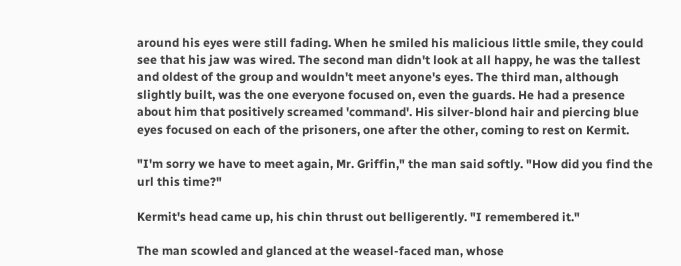around his eyes were still fading. When he smiled his malicious little smile, they could see that his jaw was wired. The second man didn't look at all happy, he was the tallest and oldest of the group and wouldn't meet anyone's eyes. The third man, although slightly built, was the one everyone focused on, even the guards. He had a presence about him that positively screamed 'command'. His silver-blond hair and piercing blue eyes focused on each of the prisoners, one after the other, coming to rest on Kermit.

"I'm sorry we have to meet again, Mr. Griffin," the man said softly. "How did you find the url this time?"

Kermit's head came up, his chin thrust out belligerently. "I remembered it."

The man scowled and glanced at the weasel-faced man, whose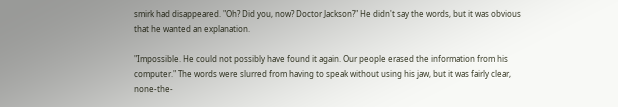smirk had disappeared. "Oh? Did you, now? Doctor Jackson?" He didn't say the words, but it was obvious that he wanted an explanation.

"Impossible. He could not possibly have found it again. Our people erased the information from his computer." The words were slurred from having to speak without using his jaw, but it was fairly clear, none-the-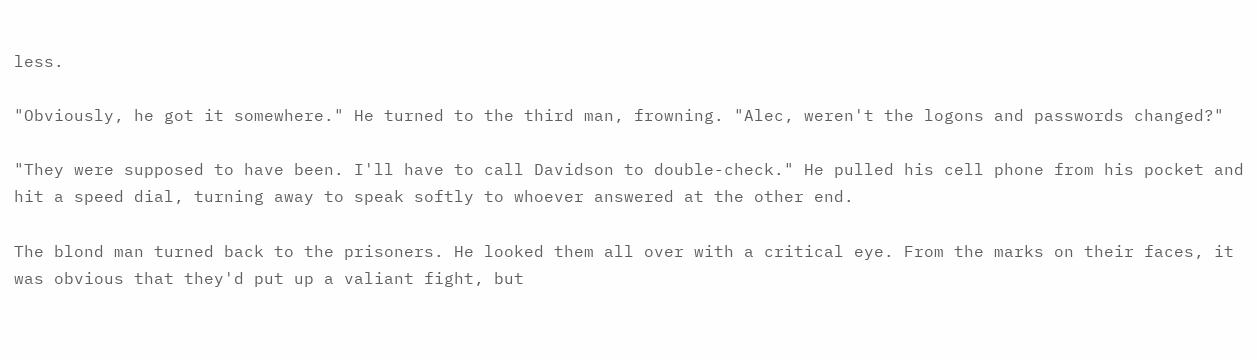less.

"Obviously, he got it somewhere." He turned to the third man, frowning. "Alec, weren't the logons and passwords changed?"

"They were supposed to have been. I'll have to call Davidson to double-check." He pulled his cell phone from his pocket and hit a speed dial, turning away to speak softly to whoever answered at the other end.

The blond man turned back to the prisoners. He looked them all over with a critical eye. From the marks on their faces, it was obvious that they'd put up a valiant fight, but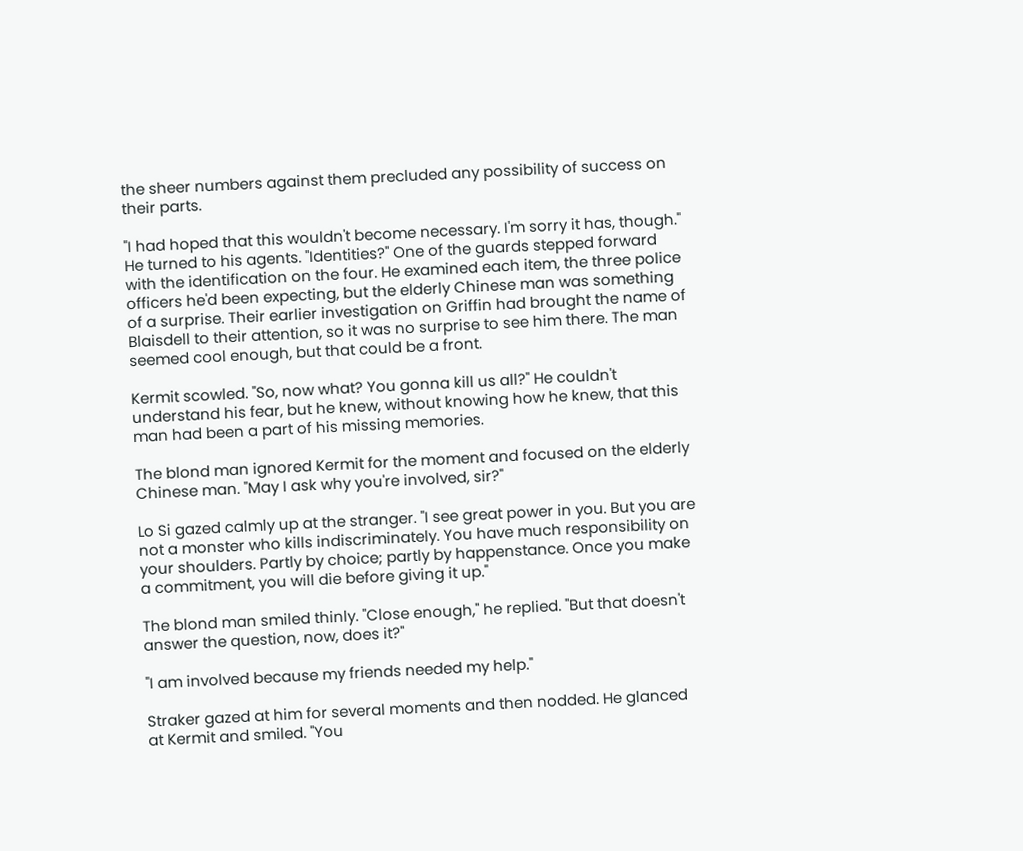the sheer numbers against them precluded any possibility of success on their parts.

"I had hoped that this wouldn't become necessary. I'm sorry it has, though." He turned to his agents. "Identities?" One of the guards stepped forward with the identification on the four. He examined each item, the three police officers he'd been expecting, but the elderly Chinese man was something of a surprise. Their earlier investigation on Griffin had brought the name of Blaisdell to their attention, so it was no surprise to see him there. The man seemed cool enough, but that could be a front.

Kermit scowled. "So, now what? You gonna kill us all?" He couldn't understand his fear, but he knew, without knowing how he knew, that this man had been a part of his missing memories.

The blond man ignored Kermit for the moment and focused on the elderly Chinese man. "May I ask why you're involved, sir?"

Lo Si gazed calmly up at the stranger. "I see great power in you. But you are not a monster who kills indiscriminately. You have much responsibility on your shoulders. Partly by choice; partly by happenstance. Once you make a commitment, you will die before giving it up."

The blond man smiled thinly. "Close enough," he replied. "But that doesn't answer the question, now, does it?"

"I am involved because my friends needed my help."

Straker gazed at him for several moments and then nodded. He glanced at Kermit and smiled. "You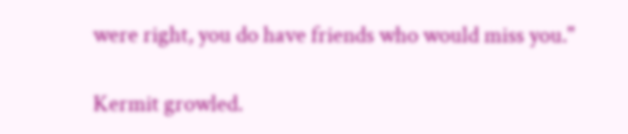were right, you do have friends who would miss you."

Kermit growled.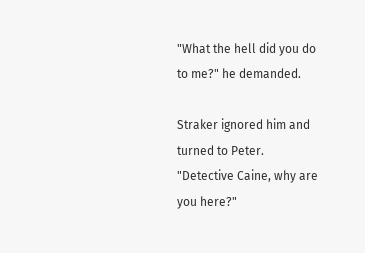"What the hell did you do to me?" he demanded.

Straker ignored him and turned to Peter. "Detective Caine, why are you here?"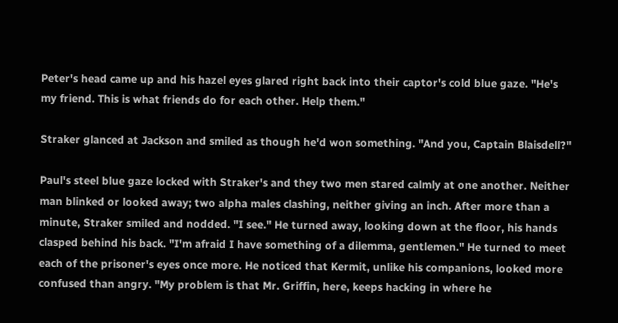Peter's head came up and his hazel eyes glared right back into their captor's cold blue gaze. "He's my friend. This is what friends do for each other. Help them."

Straker glanced at Jackson and smiled as though he'd won something. "And you, Captain Blaisdell?"

Paul's steel blue gaze locked with Straker's and they two men stared calmly at one another. Neither man blinked or looked away; two alpha males clashing, neither giving an inch. After more than a minute, Straker smiled and nodded. "I see." He turned away, looking down at the floor, his hands clasped behind his back. "I'm afraid I have something of a dilemma, gentlemen." He turned to meet each of the prisoner's eyes once more. He noticed that Kermit, unlike his companions, looked more confused than angry. "My problem is that Mr. Griffin, here, keeps hacking in where he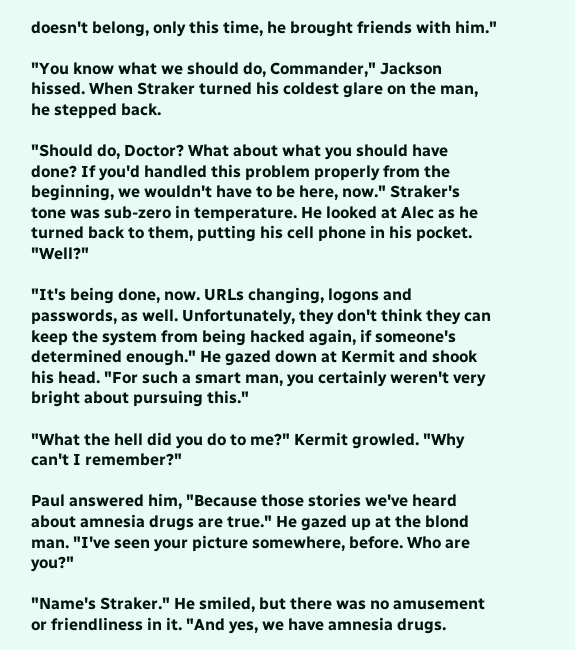doesn't belong, only this time, he brought friends with him."

"You know what we should do, Commander," Jackson hissed. When Straker turned his coldest glare on the man, he stepped back.

"Should do, Doctor? What about what you should have done? If you'd handled this problem properly from the beginning, we wouldn't have to be here, now." Straker's tone was sub-zero in temperature. He looked at Alec as he turned back to them, putting his cell phone in his pocket. "Well?"

"It's being done, now. URLs changing, logons and passwords, as well. Unfortunately, they don't think they can keep the system from being hacked again, if someone's determined enough." He gazed down at Kermit and shook his head. "For such a smart man, you certainly weren't very bright about pursuing this."

"What the hell did you do to me?" Kermit growled. "Why can't I remember?"

Paul answered him, "Because those stories we've heard about amnesia drugs are true." He gazed up at the blond man. "I've seen your picture somewhere, before. Who are you?"

"Name's Straker." He smiled, but there was no amusement or friendliness in it. "And yes, we have amnesia drugs.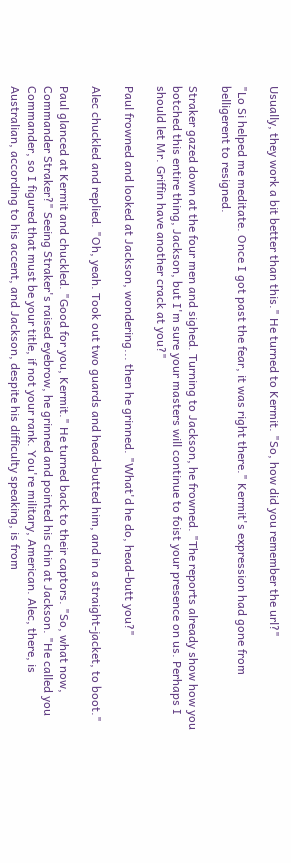Usually, they work a bit better than this." He turned to Kermit. "So, how did you remember the url?"

"Lo Si helped me meditate. Once I got past the fear, it was right there." Kermit's expression had gone from belligerent to resigned.

Straker gazed down at the four men and sighed. Turning to Jackson, he frowned. "The reports already show how you botched this entire thing, Jackson, but I'm sure your masters will continue to foist your presence on us. Perhaps I should let Mr. Griffin have another crack at you?"

Paul frowned and looked at Jackson, wondering... then he grinned. "What'd he do, head-butt you?"

Alec chuckled and replied. "Oh, yeah. Took out two guards and head-butted him, and in a straight-jacket, to boot."

Paul glanced at Kermit and chuckled. "Good for you, Kermit." He turned back to their captors. "So, what now, Commander Straker?" Seeing Straker's raised eyebrow, he grinned and pointed his chin at Jackson. "He called you Commander, so I figured that must be your title, if not your rank. You're military, American. Alec, there, is Australian, according to his accent, and Jackson, despite his difficulty speaking, is from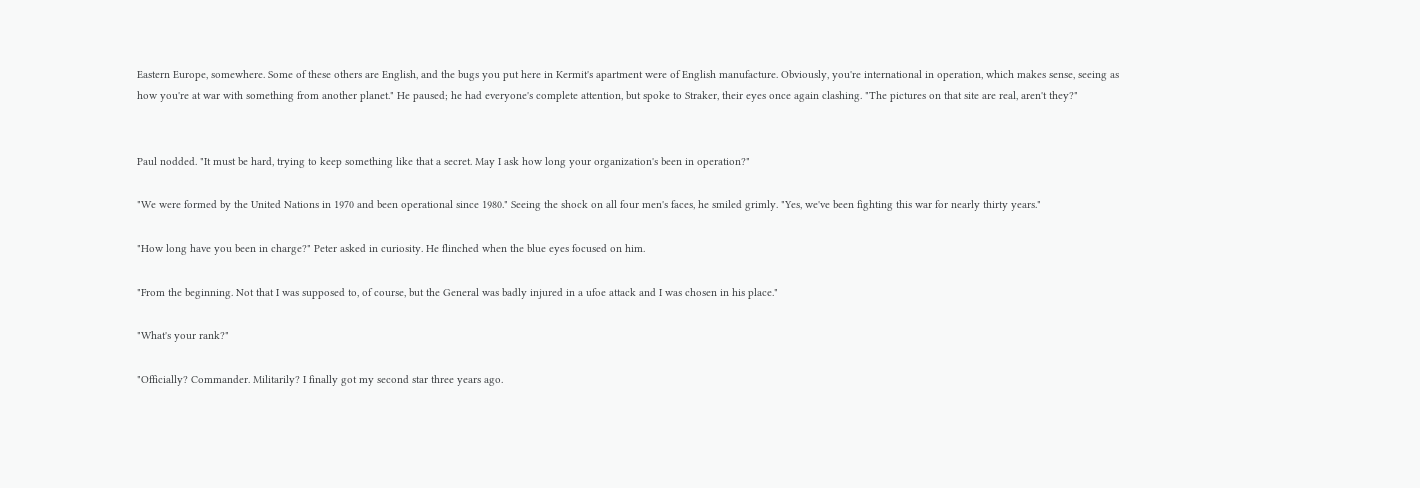Eastern Europe, somewhere. Some of these others are English, and the bugs you put here in Kermit's apartment were of English manufacture. Obviously, you're international in operation, which makes sense, seeing as how you're at war with something from another planet." He paused; he had everyone's complete attention, but spoke to Straker, their eyes once again clashing. "The pictures on that site are real, aren't they?"


Paul nodded. "It must be hard, trying to keep something like that a secret. May I ask how long your organization's been in operation?"

"We were formed by the United Nations in 1970 and been operational since 1980." Seeing the shock on all four men's faces, he smiled grimly. "Yes, we've been fighting this war for nearly thirty years."

"How long have you been in charge?" Peter asked in curiosity. He flinched when the blue eyes focused on him.

"From the beginning. Not that I was supposed to, of course, but the General was badly injured in a ufoe attack and I was chosen in his place."

"What's your rank?"

"Officially? Commander. Militarily? I finally got my second star three years ago.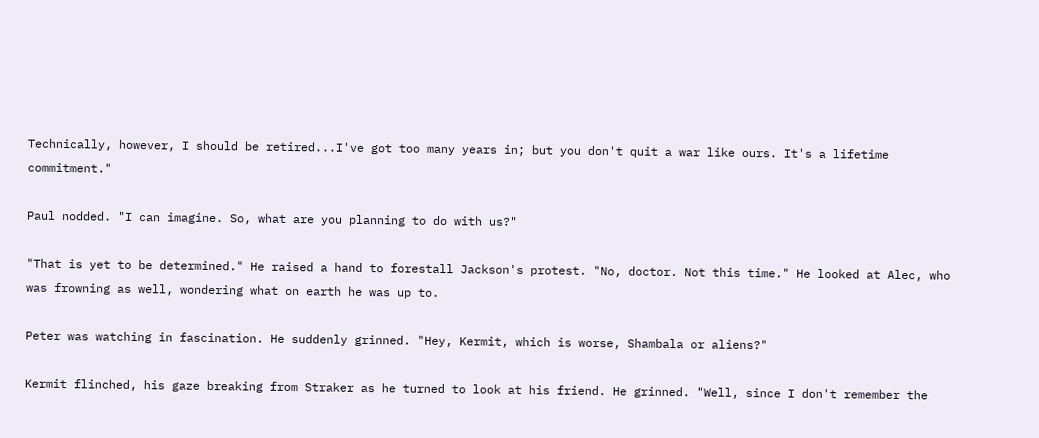Technically, however, I should be retired...I've got too many years in; but you don't quit a war like ours. It's a lifetime commitment."

Paul nodded. "I can imagine. So, what are you planning to do with us?"

"That is yet to be determined." He raised a hand to forestall Jackson's protest. "No, doctor. Not this time." He looked at Alec, who was frowning as well, wondering what on earth he was up to.

Peter was watching in fascination. He suddenly grinned. "Hey, Kermit, which is worse, Shambala or aliens?"

Kermit flinched, his gaze breaking from Straker as he turned to look at his friend. He grinned. "Well, since I don't remember the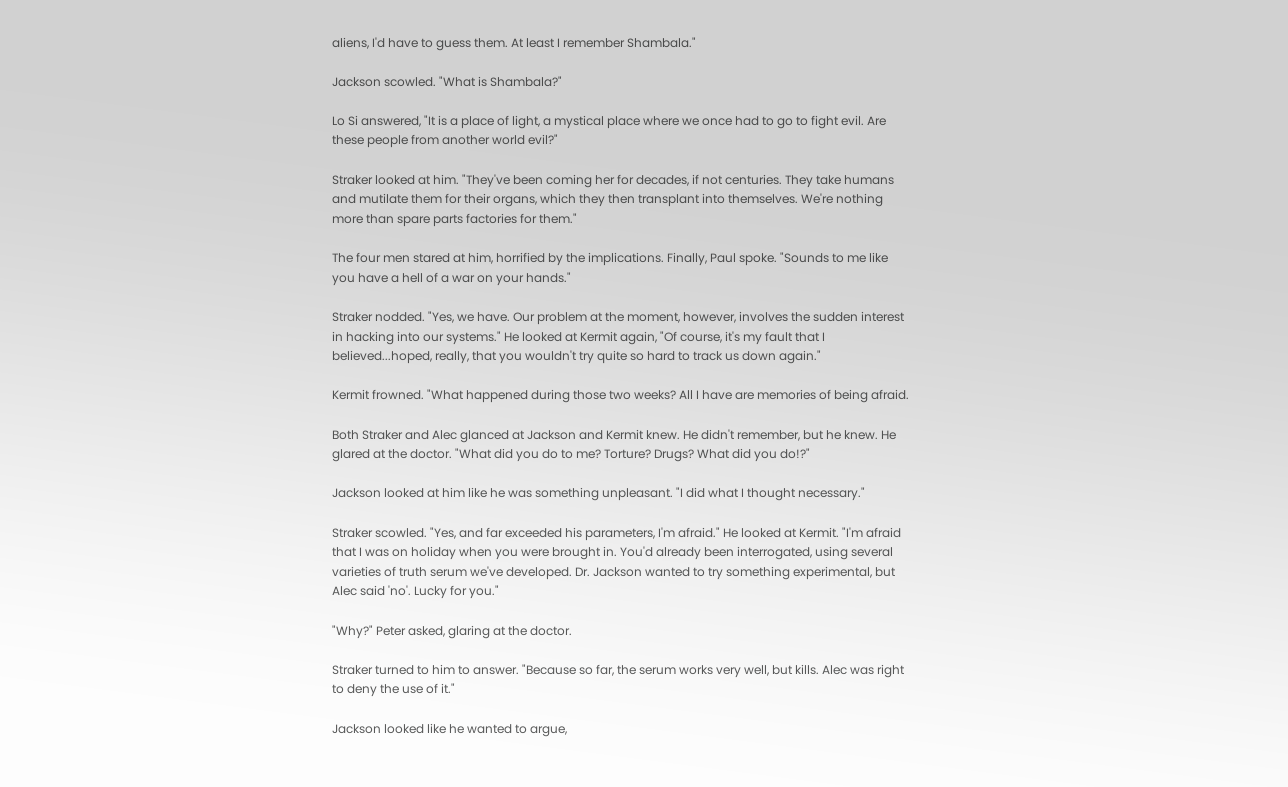aliens, I'd have to guess them. At least I remember Shambala."

Jackson scowled. "What is Shambala?"

Lo Si answered, "It is a place of light, a mystical place where we once had to go to fight evil. Are these people from another world evil?"

Straker looked at him. "They've been coming her for decades, if not centuries. They take humans and mutilate them for their organs, which they then transplant into themselves. We're nothing more than spare parts factories for them."

The four men stared at him, horrified by the implications. Finally, Paul spoke. "Sounds to me like you have a hell of a war on your hands."

Straker nodded. "Yes, we have. Our problem at the moment, however, involves the sudden interest in hacking into our systems." He looked at Kermit again, "Of course, it's my fault that I believed...hoped, really, that you wouldn't try quite so hard to track us down again."

Kermit frowned. "What happened during those two weeks? All I have are memories of being afraid.

Both Straker and Alec glanced at Jackson and Kermit knew. He didn't remember, but he knew. He glared at the doctor. "What did you do to me? Torture? Drugs? What did you do!?"

Jackson looked at him like he was something unpleasant. "I did what I thought necessary."

Straker scowled. "Yes, and far exceeded his parameters, I'm afraid." He looked at Kermit. "I'm afraid that I was on holiday when you were brought in. You'd already been interrogated, using several varieties of truth serum we've developed. Dr. Jackson wanted to try something experimental, but Alec said 'no'. Lucky for you."

"Why?" Peter asked, glaring at the doctor.

Straker turned to him to answer. "Because so far, the serum works very well, but kills. Alec was right to deny the use of it."

Jackson looked like he wanted to argue,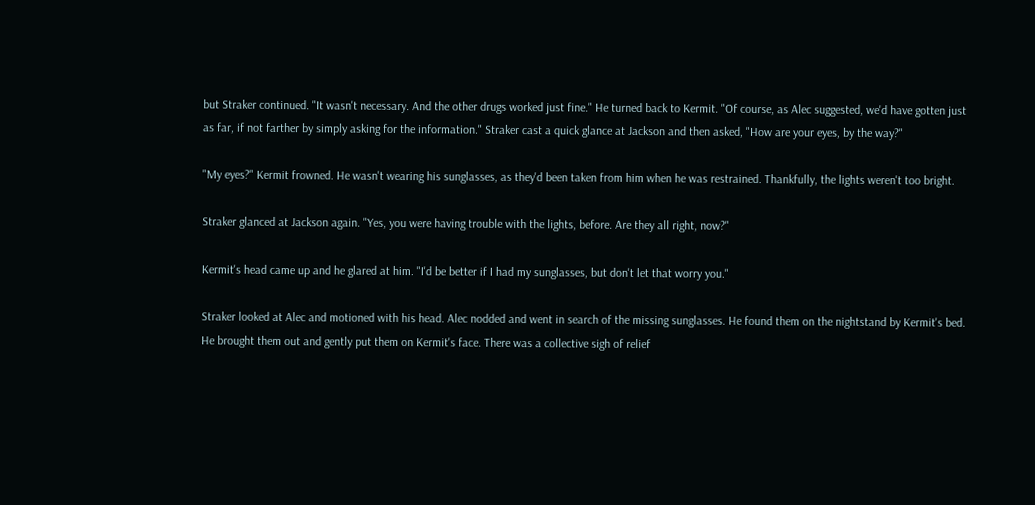but Straker continued. "It wasn't necessary. And the other drugs worked just fine." He turned back to Kermit. "Of course, as Alec suggested, we'd have gotten just as far, if not farther by simply asking for the information." Straker cast a quick glance at Jackson and then asked, "How are your eyes, by the way?"

"My eyes?" Kermit frowned. He wasn't wearing his sunglasses, as they'd been taken from him when he was restrained. Thankfully, the lights weren't too bright.

Straker glanced at Jackson again. "Yes, you were having trouble with the lights, before. Are they all right, now?"

Kermit's head came up and he glared at him. "I'd be better if I had my sunglasses, but don't let that worry you."

Straker looked at Alec and motioned with his head. Alec nodded and went in search of the missing sunglasses. He found them on the nightstand by Kermit's bed. He brought them out and gently put them on Kermit's face. There was a collective sigh of relief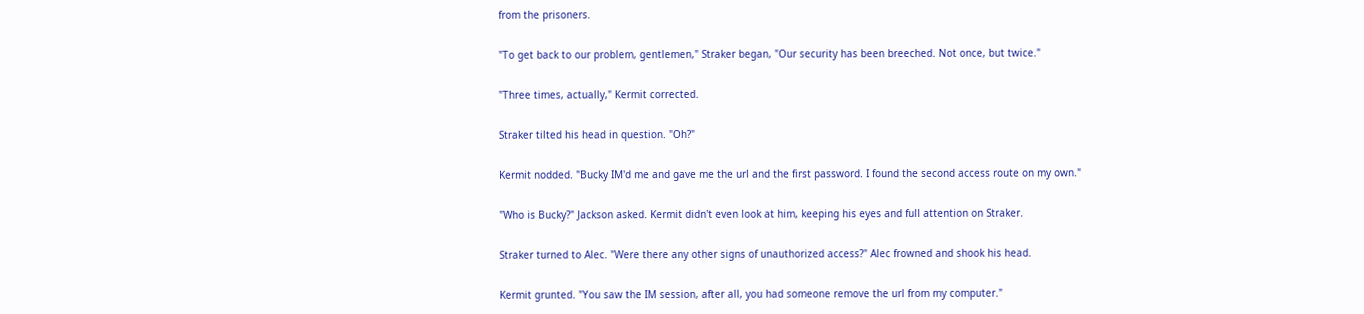from the prisoners.

"To get back to our problem, gentlemen," Straker began, "Our security has been breeched. Not once, but twice."

"Three times, actually," Kermit corrected.

Straker tilted his head in question. "Oh?"

Kermit nodded. "Bucky IM'd me and gave me the url and the first password. I found the second access route on my own."

"Who is Bucky?" Jackson asked. Kermit didn't even look at him, keeping his eyes and full attention on Straker.

Straker turned to Alec. "Were there any other signs of unauthorized access?" Alec frowned and shook his head.

Kermit grunted. "You saw the IM session, after all, you had someone remove the url from my computer."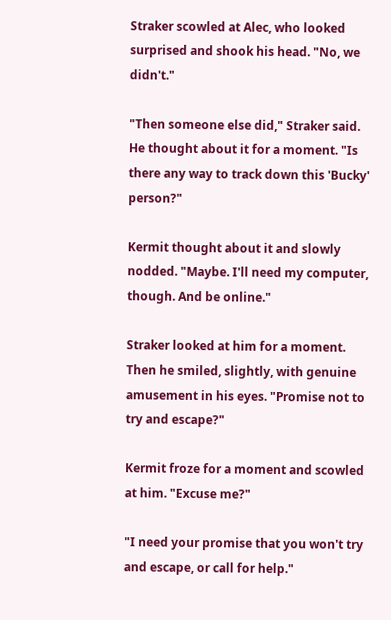Straker scowled at Alec, who looked surprised and shook his head. "No, we didn't."

"Then someone else did," Straker said. He thought about it for a moment. "Is there any way to track down this 'Bucky' person?"

Kermit thought about it and slowly nodded. "Maybe. I'll need my computer, though. And be online."

Straker looked at him for a moment. Then he smiled, slightly, with genuine amusement in his eyes. "Promise not to try and escape?"

Kermit froze for a moment and scowled at him. "Excuse me?"

"I need your promise that you won't try and escape, or call for help."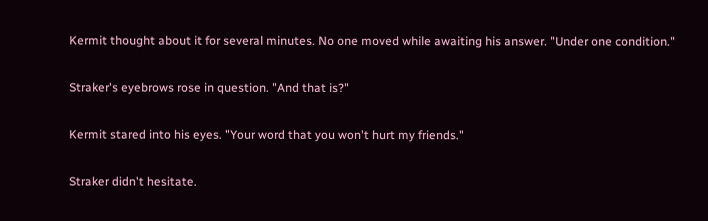Kermit thought about it for several minutes. No one moved while awaiting his answer. "Under one condition."

Straker's eyebrows rose in question. "And that is?"

Kermit stared into his eyes. "Your word that you won't hurt my friends."

Straker didn't hesitate.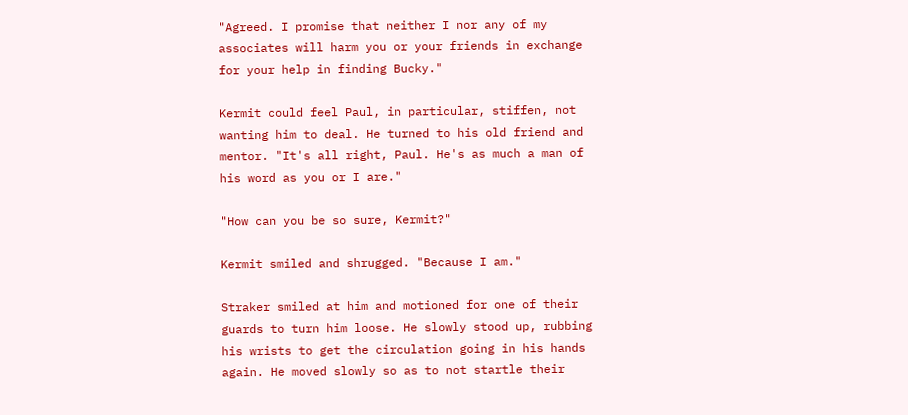"Agreed. I promise that neither I nor any of my associates will harm you or your friends in exchange for your help in finding Bucky."

Kermit could feel Paul, in particular, stiffen, not wanting him to deal. He turned to his old friend and mentor. "It's all right, Paul. He's as much a man of his word as you or I are."

"How can you be so sure, Kermit?"

Kermit smiled and shrugged. "Because I am."

Straker smiled at him and motioned for one of their guards to turn him loose. He slowly stood up, rubbing his wrists to get the circulation going in his hands again. He moved slowly so as to not startle their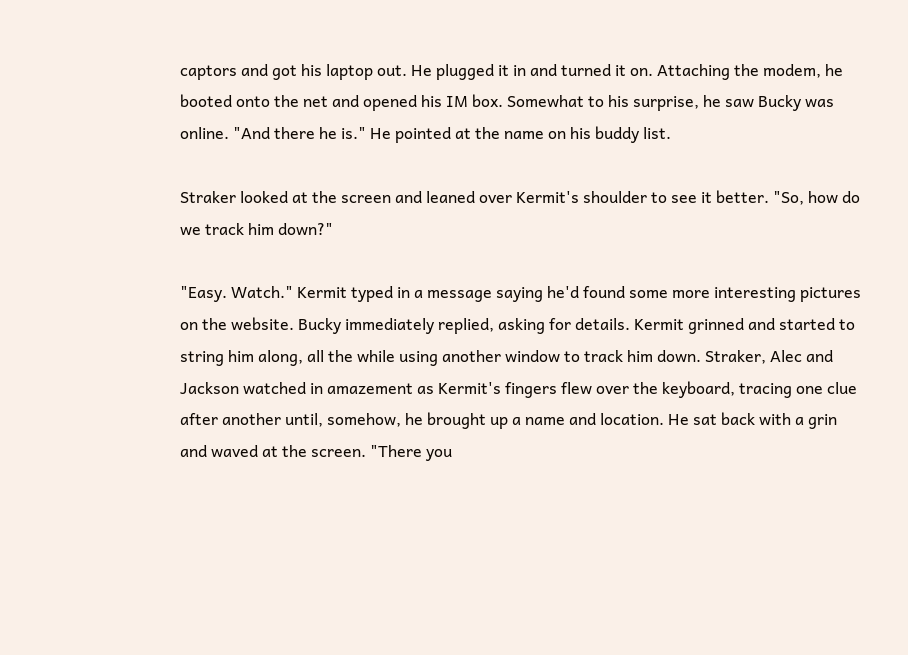captors and got his laptop out. He plugged it in and turned it on. Attaching the modem, he booted onto the net and opened his IM box. Somewhat to his surprise, he saw Bucky was online. "And there he is." He pointed at the name on his buddy list.

Straker looked at the screen and leaned over Kermit's shoulder to see it better. "So, how do we track him down?"

"Easy. Watch." Kermit typed in a message saying he'd found some more interesting pictures on the website. Bucky immediately replied, asking for details. Kermit grinned and started to string him along, all the while using another window to track him down. Straker, Alec and Jackson watched in amazement as Kermit's fingers flew over the keyboard, tracing one clue after another until, somehow, he brought up a name and location. He sat back with a grin and waved at the screen. "There you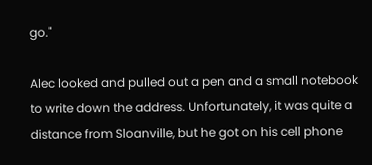go."

Alec looked and pulled out a pen and a small notebook to write down the address. Unfortunately, it was quite a distance from Sloanville, but he got on his cell phone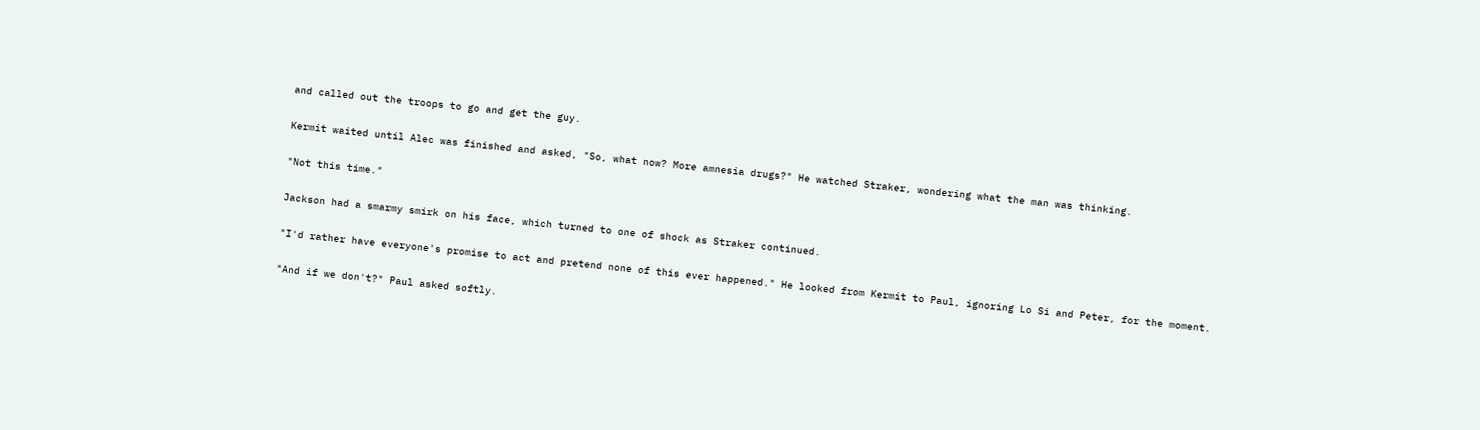and called out the troops to go and get the guy.

Kermit waited until Alec was finished and asked, "So, what now? More amnesia drugs?" He watched Straker, wondering what the man was thinking.

"Not this time."

Jackson had a smarmy smirk on his face, which turned to one of shock as Straker continued.

"I'd rather have everyone's promise to act and pretend none of this ever happened." He looked from Kermit to Paul, ignoring Lo Si and Peter, for the moment.

"And if we don't?" Paul asked softly.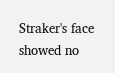Straker's face showed no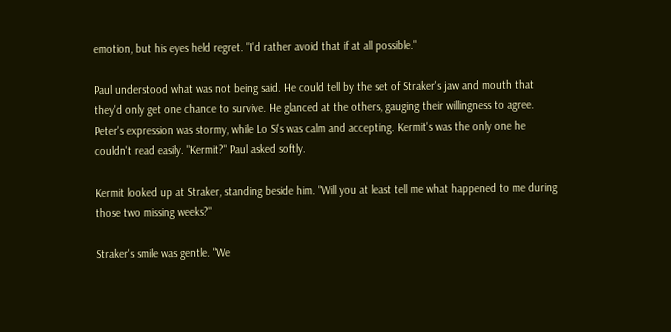emotion, but his eyes held regret. "I'd rather avoid that if at all possible."

Paul understood what was not being said. He could tell by the set of Straker's jaw and mouth that they'd only get one chance to survive. He glanced at the others, gauging their willingness to agree. Peter's expression was stormy, while Lo Si's was calm and accepting. Kermit's was the only one he couldn't read easily. "Kermit?" Paul asked softly.

Kermit looked up at Straker, standing beside him. "Will you at least tell me what happened to me during those two missing weeks?"

Straker's smile was gentle. "We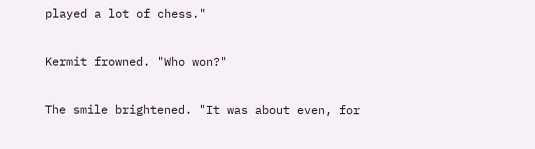played a lot of chess."

Kermit frowned. "Who won?"

The smile brightened. "It was about even, for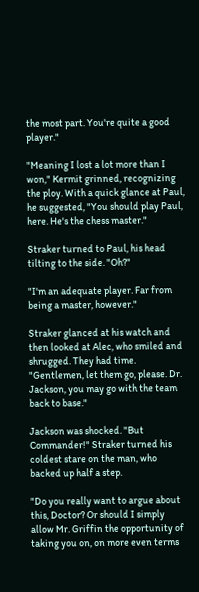the most part. You're quite a good player."

"Meaning I lost a lot more than I won," Kermit grinned, recognizing the ploy. With a quick glance at Paul, he suggested, "You should play Paul, here. He's the chess master."

Straker turned to Paul, his head tilting to the side. "Oh?"

"I'm an adequate player. Far from being a master, however."

Straker glanced at his watch and then looked at Alec, who smiled and shrugged. They had time. "Gentlemen, let them go, please. Dr. Jackson, you may go with the team back to base."

Jackson was shocked. "But Commander!" Straker turned his coldest stare on the man, who backed up half a step.

"Do you really want to argue about this, Doctor? Or should I simply allow Mr. Griffin the opportunity of taking you on, on more even terms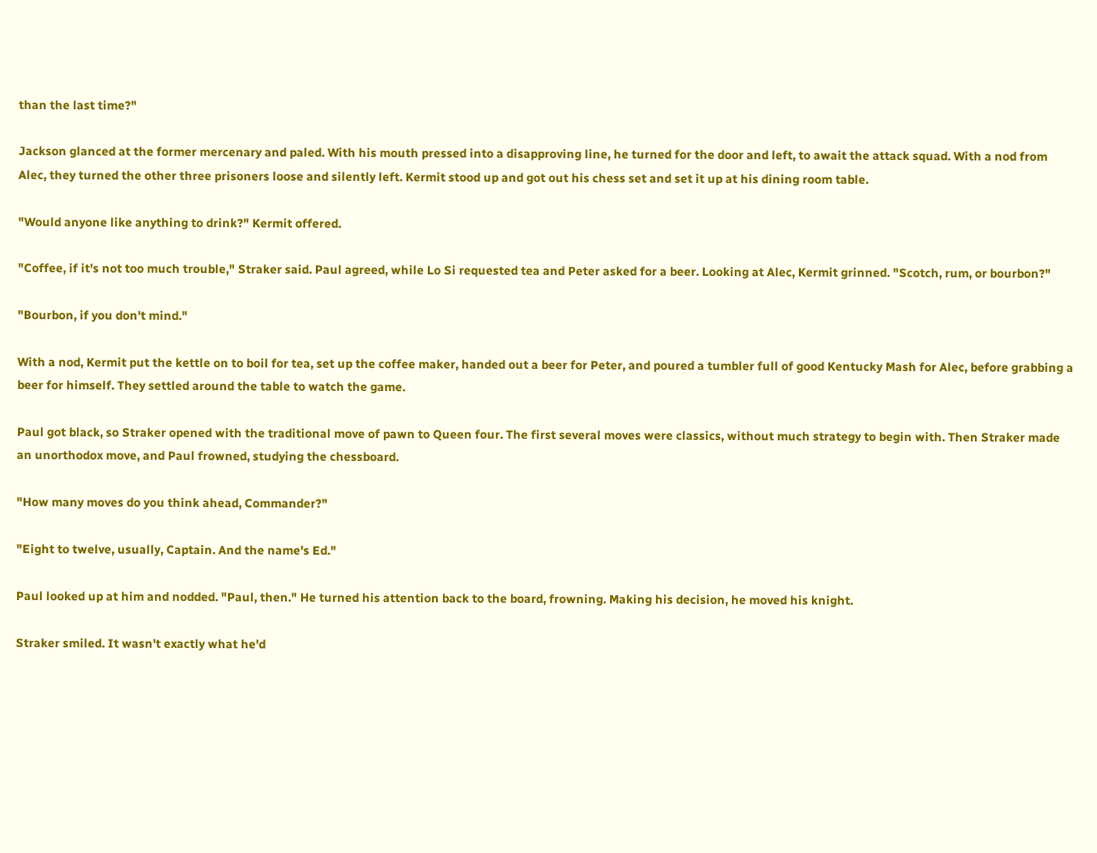than the last time?"

Jackson glanced at the former mercenary and paled. With his mouth pressed into a disapproving line, he turned for the door and left, to await the attack squad. With a nod from Alec, they turned the other three prisoners loose and silently left. Kermit stood up and got out his chess set and set it up at his dining room table.

"Would anyone like anything to drink?" Kermit offered.

"Coffee, if it's not too much trouble," Straker said. Paul agreed, while Lo Si requested tea and Peter asked for a beer. Looking at Alec, Kermit grinned. "Scotch, rum, or bourbon?"

"Bourbon, if you don't mind."

With a nod, Kermit put the kettle on to boil for tea, set up the coffee maker, handed out a beer for Peter, and poured a tumbler full of good Kentucky Mash for Alec, before grabbing a beer for himself. They settled around the table to watch the game.

Paul got black, so Straker opened with the traditional move of pawn to Queen four. The first several moves were classics, without much strategy to begin with. Then Straker made an unorthodox move, and Paul frowned, studying the chessboard.

"How many moves do you think ahead, Commander?"

"Eight to twelve, usually, Captain. And the name's Ed."

Paul looked up at him and nodded. "Paul, then." He turned his attention back to the board, frowning. Making his decision, he moved his knight.

Straker smiled. It wasn't exactly what he'd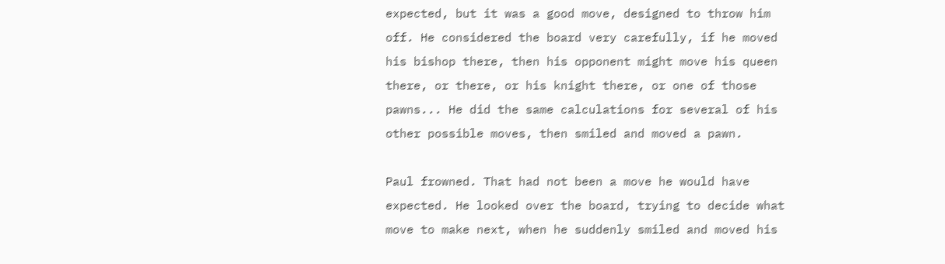expected, but it was a good move, designed to throw him off. He considered the board very carefully, if he moved his bishop there, then his opponent might move his queen there, or there, or his knight there, or one of those pawns... He did the same calculations for several of his other possible moves, then smiled and moved a pawn.

Paul frowned. That had not been a move he would have expected. He looked over the board, trying to decide what move to make next, when he suddenly smiled and moved his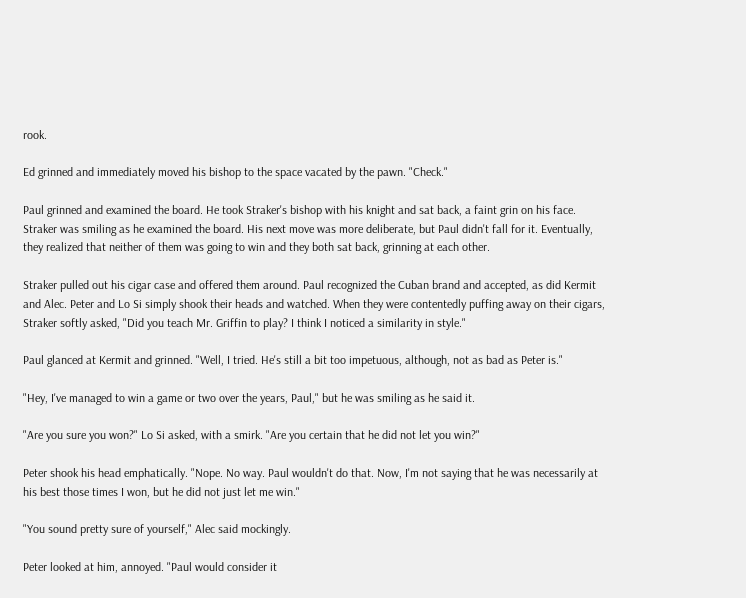rook.

Ed grinned and immediately moved his bishop to the space vacated by the pawn. "Check."

Paul grinned and examined the board. He took Straker's bishop with his knight and sat back, a faint grin on his face. Straker was smiling as he examined the board. His next move was more deliberate, but Paul didn't fall for it. Eventually, they realized that neither of them was going to win and they both sat back, grinning at each other.

Straker pulled out his cigar case and offered them around. Paul recognized the Cuban brand and accepted, as did Kermit and Alec. Peter and Lo Si simply shook their heads and watched. When they were contentedly puffing away on their cigars, Straker softly asked, "Did you teach Mr. Griffin to play? I think I noticed a similarity in style."

Paul glanced at Kermit and grinned. "Well, I tried. He's still a bit too impetuous, although, not as bad as Peter is."

"Hey, I've managed to win a game or two over the years, Paul," but he was smiling as he said it.

"Are you sure you won?" Lo Si asked, with a smirk. "Are you certain that he did not let you win?"

Peter shook his head emphatically. "Nope. No way. Paul wouldn't do that. Now, I'm not saying that he was necessarily at his best those times I won, but he did not just let me win."

"You sound pretty sure of yourself," Alec said mockingly.

Peter looked at him, annoyed. "Paul would consider it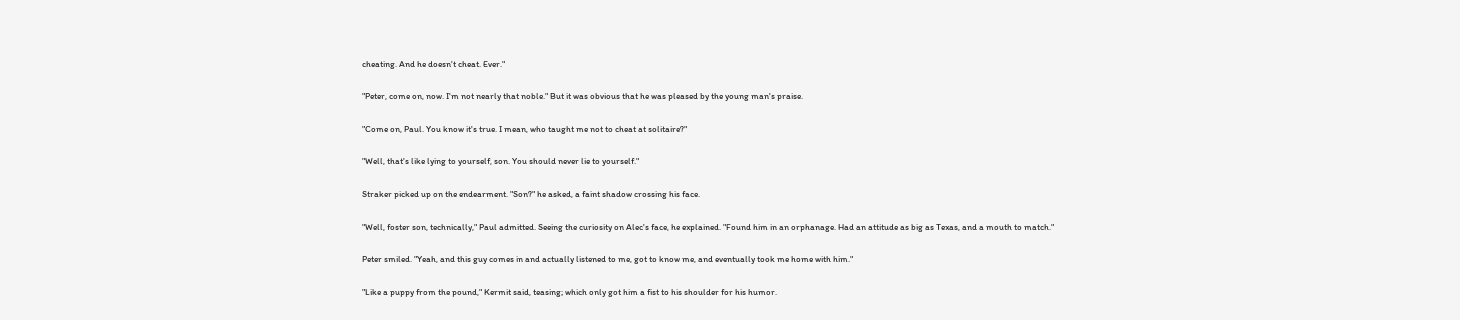cheating. And he doesn't cheat. Ever."

"Peter, come on, now. I'm not nearly that noble." But it was obvious that he was pleased by the young man's praise.

"Come on, Paul. You know it's true. I mean, who taught me not to cheat at solitaire?"

"Well, that's like lying to yourself, son. You should never lie to yourself."

Straker picked up on the endearment. "Son?" he asked, a faint shadow crossing his face.

"Well, foster son, technically," Paul admitted. Seeing the curiosity on Alec's face, he explained. "Found him in an orphanage. Had an attitude as big as Texas, and a mouth to match."

Peter smiled. "Yeah, and this guy comes in and actually listened to me, got to know me, and eventually took me home with him."

"Like a puppy from the pound," Kermit said, teasing; which only got him a fist to his shoulder for his humor.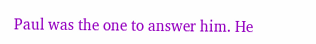Paul was the one to answer him. He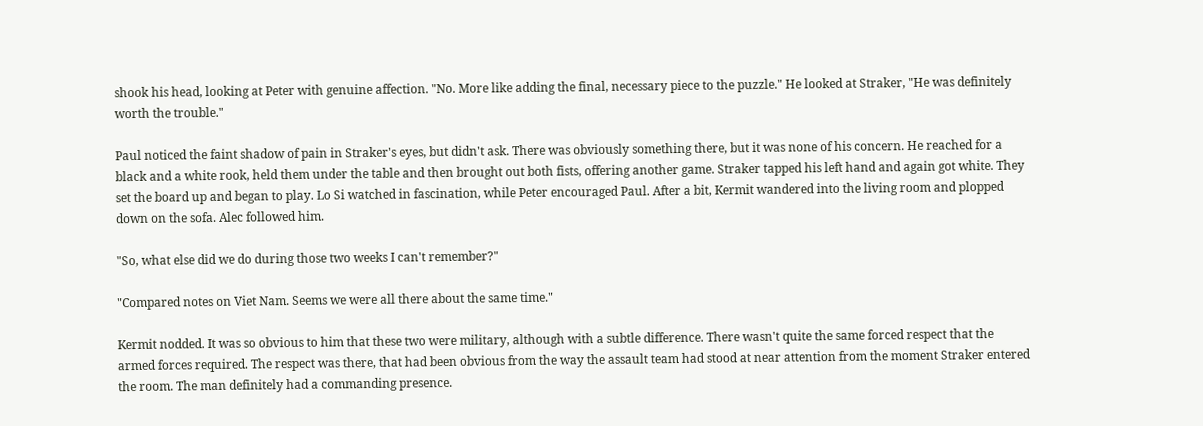shook his head, looking at Peter with genuine affection. "No. More like adding the final, necessary piece to the puzzle." He looked at Straker, "He was definitely worth the trouble."

Paul noticed the faint shadow of pain in Straker's eyes, but didn't ask. There was obviously something there, but it was none of his concern. He reached for a black and a white rook, held them under the table and then brought out both fists, offering another game. Straker tapped his left hand and again got white. They set the board up and began to play. Lo Si watched in fascination, while Peter encouraged Paul. After a bit, Kermit wandered into the living room and plopped down on the sofa. Alec followed him.

"So, what else did we do during those two weeks I can't remember?"

"Compared notes on Viet Nam. Seems we were all there about the same time."

Kermit nodded. It was so obvious to him that these two were military, although with a subtle difference. There wasn't quite the same forced respect that the armed forces required. The respect was there, that had been obvious from the way the assault team had stood at near attention from the moment Straker entered the room. The man definitely had a commanding presence.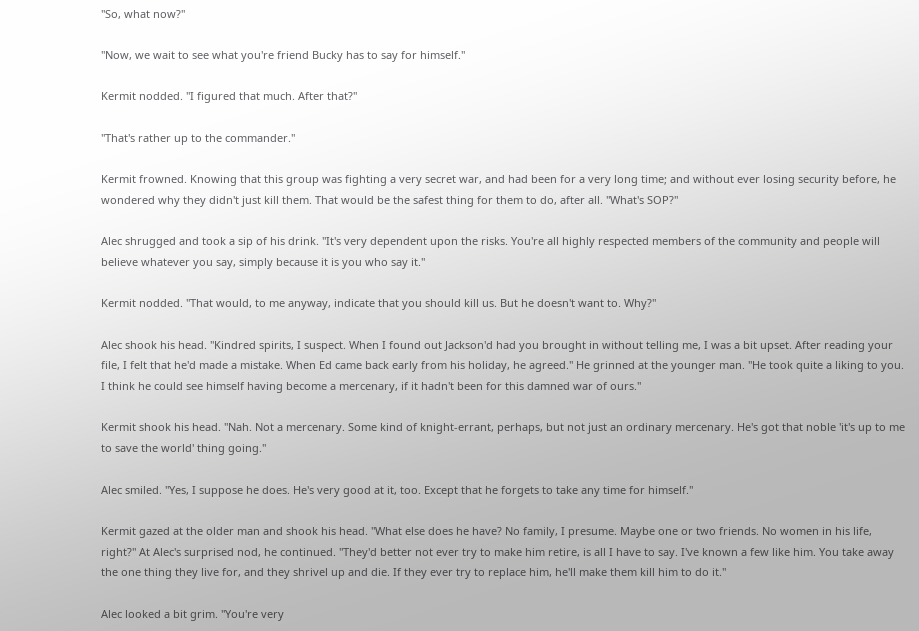"So, what now?"

"Now, we wait to see what you're friend Bucky has to say for himself."

Kermit nodded. "I figured that much. After that?"

"That's rather up to the commander."

Kermit frowned. Knowing that this group was fighting a very secret war, and had been for a very long time; and without ever losing security before, he wondered why they didn't just kill them. That would be the safest thing for them to do, after all. "What's SOP?"

Alec shrugged and took a sip of his drink. "It's very dependent upon the risks. You're all highly respected members of the community and people will believe whatever you say, simply because it is you who say it."

Kermit nodded. "That would, to me anyway, indicate that you should kill us. But he doesn't want to. Why?"

Alec shook his head. "Kindred spirits, I suspect. When I found out Jackson'd had you brought in without telling me, I was a bit upset. After reading your file, I felt that he'd made a mistake. When Ed came back early from his holiday, he agreed." He grinned at the younger man. "He took quite a liking to you. I think he could see himself having become a mercenary, if it hadn't been for this damned war of ours."

Kermit shook his head. "Nah. Not a mercenary. Some kind of knight-errant, perhaps, but not just an ordinary mercenary. He's got that noble 'it's up to me to save the world' thing going."

Alec smiled. "Yes, I suppose he does. He's very good at it, too. Except that he forgets to take any time for himself."

Kermit gazed at the older man and shook his head. "What else does he have? No family, I presume. Maybe one or two friends. No women in his life, right?" At Alec's surprised nod, he continued. "They'd better not ever try to make him retire, is all I have to say. I've known a few like him. You take away the one thing they live for, and they shrivel up and die. If they ever try to replace him, he'll make them kill him to do it."

Alec looked a bit grim. "You're very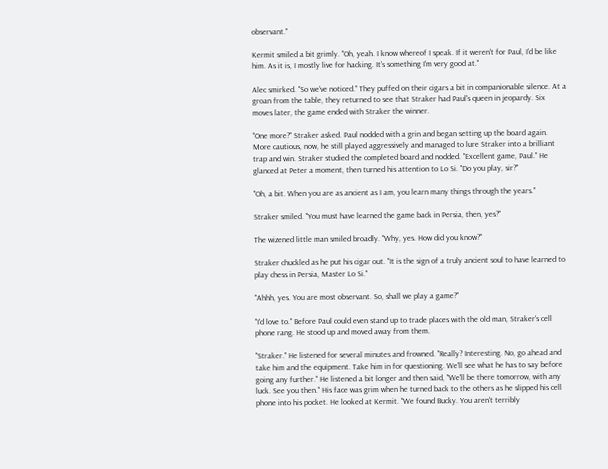observant."

Kermit smiled a bit grimly. "Oh, yeah. I know whereof I speak. If it weren't for Paul, I'd be like him. As it is, I mostly live for hacking. It's something I'm very good at."

Alec smirked. "So we've noticed." They puffed on their cigars a bit in companionable silence. At a groan from the table, they returned to see that Straker had Paul's queen in jeopardy. Six moves later, the game ended with Straker the winner.

"One more?" Straker asked. Paul nodded with a grin and began setting up the board again. More cautious, now, he still played aggressively and managed to lure Straker into a brilliant trap and win. Straker studied the completed board and nodded. "Excellent game, Paul." He glanced at Peter a moment, then turned his attention to Lo Si. "Do you play, sir?"

"Oh, a bit. When you are as ancient as I am, you learn many things through the years."

Straker smiled. "You must have learned the game back in Persia, then, yes?"

The wizened little man smiled broadly. "Why, yes. How did you know?"

Straker chuckled as he put his cigar out. "It is the sign of a truly ancient soul to have learned to play chess in Persia, Master Lo Si."

"Ahhh, yes. You are most observant. So, shall we play a game?"

"I'd love to." Before Paul could even stand up to trade places with the old man, Straker's cell phone rang. He stood up and moved away from them.

"Straker." He listened for several minutes and frowned. "Really? Interesting. No, go ahead and take him and the equipment. Take him in for questioning. We'll see what he has to say before going any further." He listened a bit longer and then said, "We'll be there tomorrow, with any luck. See you then." His face was grim when he turned back to the others as he slipped his cell phone into his pocket. He looked at Kermit. "We found Bucky. You aren't terribly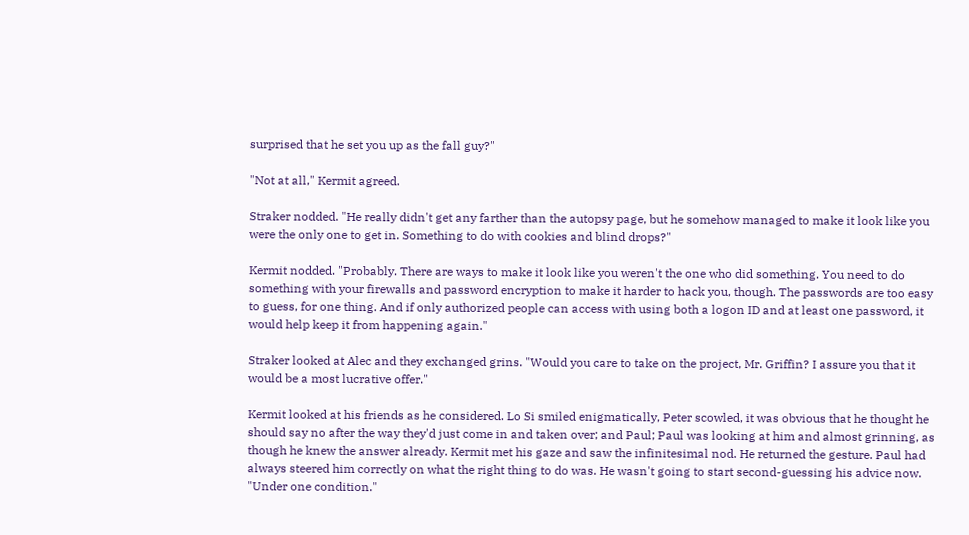surprised that he set you up as the fall guy?"

"Not at all," Kermit agreed.

Straker nodded. "He really didn't get any farther than the autopsy page, but he somehow managed to make it look like you were the only one to get in. Something to do with cookies and blind drops?"

Kermit nodded. "Probably. There are ways to make it look like you weren't the one who did something. You need to do something with your firewalls and password encryption to make it harder to hack you, though. The passwords are too easy to guess, for one thing. And if only authorized people can access with using both a logon ID and at least one password, it would help keep it from happening again."

Straker looked at Alec and they exchanged grins. "Would you care to take on the project, Mr. Griffin? I assure you that it would be a most lucrative offer."

Kermit looked at his friends as he considered. Lo Si smiled enigmatically, Peter scowled, it was obvious that he thought he should say no after the way they'd just come in and taken over; and Paul; Paul was looking at him and almost grinning, as though he knew the answer already. Kermit met his gaze and saw the infinitesimal nod. He returned the gesture. Paul had always steered him correctly on what the right thing to do was. He wasn't going to start second-guessing his advice now. "Under one condition."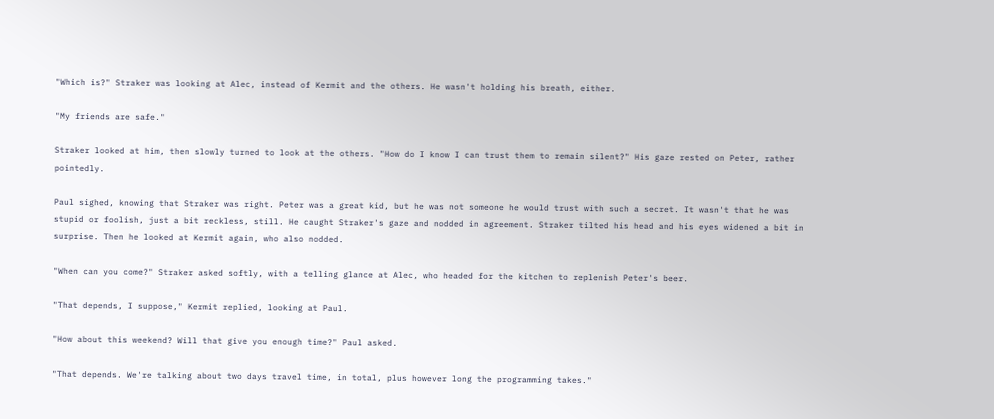"Which is?" Straker was looking at Alec, instead of Kermit and the others. He wasn't holding his breath, either.

"My friends are safe."

Straker looked at him, then slowly turned to look at the others. "How do I know I can trust them to remain silent?" His gaze rested on Peter, rather pointedly.

Paul sighed, knowing that Straker was right. Peter was a great kid, but he was not someone he would trust with such a secret. It wasn't that he was stupid or foolish, just a bit reckless, still. He caught Straker's gaze and nodded in agreement. Straker tilted his head and his eyes widened a bit in surprise. Then he looked at Kermit again, who also nodded.

"When can you come?" Straker asked softly, with a telling glance at Alec, who headed for the kitchen to replenish Peter's beer.

"That depends, I suppose," Kermit replied, looking at Paul.

"How about this weekend? Will that give you enough time?" Paul asked.

"That depends. We're talking about two days travel time, in total, plus however long the programming takes."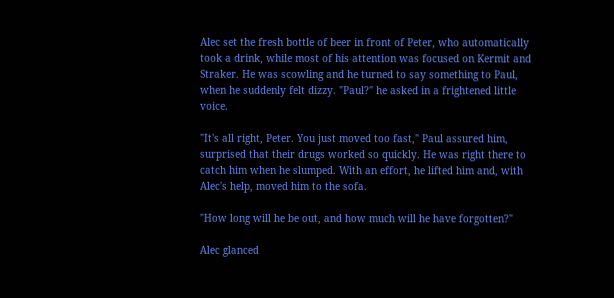Alec set the fresh bottle of beer in front of Peter, who automatically took a drink, while most of his attention was focused on Kermit and Straker. He was scowling and he turned to say something to Paul, when he suddenly felt dizzy. "Paul?" he asked in a frightened little voice.

"It's all right, Peter. You just moved too fast," Paul assured him, surprised that their drugs worked so quickly. He was right there to catch him when he slumped. With an effort, he lifted him and, with Alec's help, moved him to the sofa.

"How long will he be out, and how much will he have forgotten?"

Alec glanced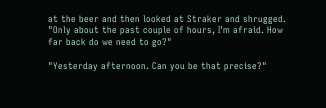at the beer and then looked at Straker and shrugged. "Only about the past couple of hours, I'm afraid. How far back do we need to go?"

"Yesterday afternoon. Can you be that precise?"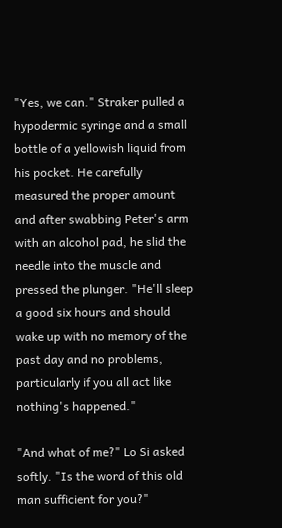"Yes, we can." Straker pulled a hypodermic syringe and a small bottle of a yellowish liquid from his pocket. He carefully measured the proper amount and after swabbing Peter's arm with an alcohol pad, he slid the needle into the muscle and pressed the plunger. "He'll sleep a good six hours and should wake up with no memory of the past day and no problems, particularly if you all act like nothing's happened."

"And what of me?" Lo Si asked softly. "Is the word of this old man sufficient for you?"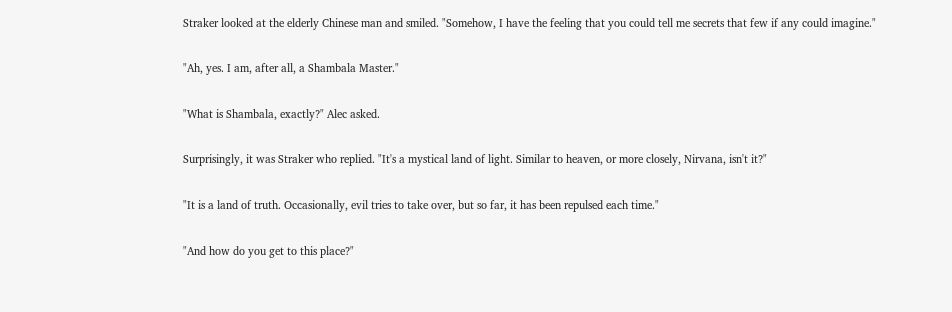Straker looked at the elderly Chinese man and smiled. "Somehow, I have the feeling that you could tell me secrets that few if any could imagine."

"Ah, yes. I am, after all, a Shambala Master."

"What is Shambala, exactly?" Alec asked.

Surprisingly, it was Straker who replied. "It's a mystical land of light. Similar to heaven, or more closely, Nirvana, isn't it?"

"It is a land of truth. Occasionally, evil tries to take over, but so far, it has been repulsed each time."

"And how do you get to this place?"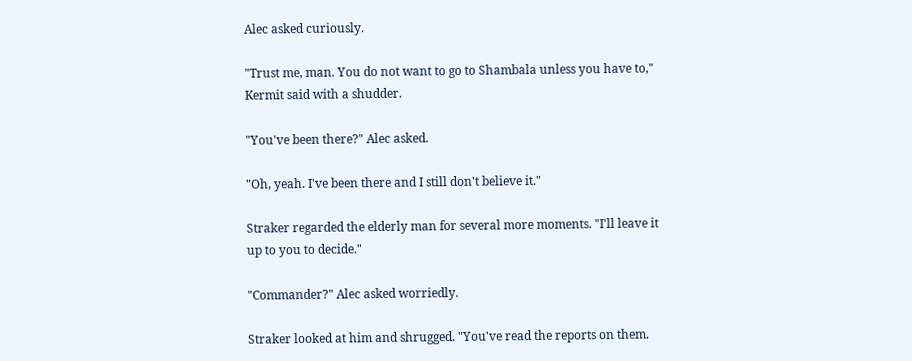Alec asked curiously.

"Trust me, man. You do not want to go to Shambala unless you have to," Kermit said with a shudder.

"You've been there?" Alec asked.

"Oh, yeah. I've been there and I still don't believe it."

Straker regarded the elderly man for several more moments. "I'll leave it up to you to decide."

"Commander?" Alec asked worriedly.

Straker looked at him and shrugged. "You've read the reports on them.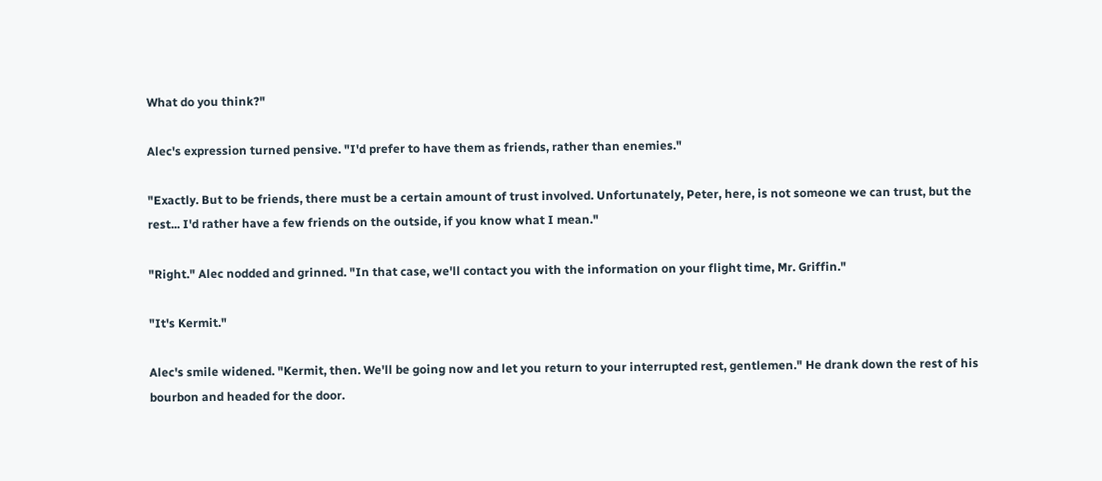What do you think?"

Alec's expression turned pensive. "I'd prefer to have them as friends, rather than enemies."

"Exactly. But to be friends, there must be a certain amount of trust involved. Unfortunately, Peter, here, is not someone we can trust, but the rest... I'd rather have a few friends on the outside, if you know what I mean."

"Right." Alec nodded and grinned. "In that case, we'll contact you with the information on your flight time, Mr. Griffin."

"It's Kermit."

Alec's smile widened. "Kermit, then. We'll be going now and let you return to your interrupted rest, gentlemen." He drank down the rest of his bourbon and headed for the door.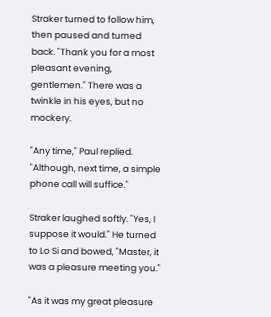Straker turned to follow him, then paused and turned back. "Thank you for a most pleasant evening, gentlemen." There was a twinkle in his eyes, but no mockery.

"Any time," Paul replied. "Although, next time, a simple phone call will suffice."

Straker laughed softly. "Yes, I suppose it would." He turned to Lo Si and bowed, "Master, it was a pleasure meeting you."

"As it was my great pleasure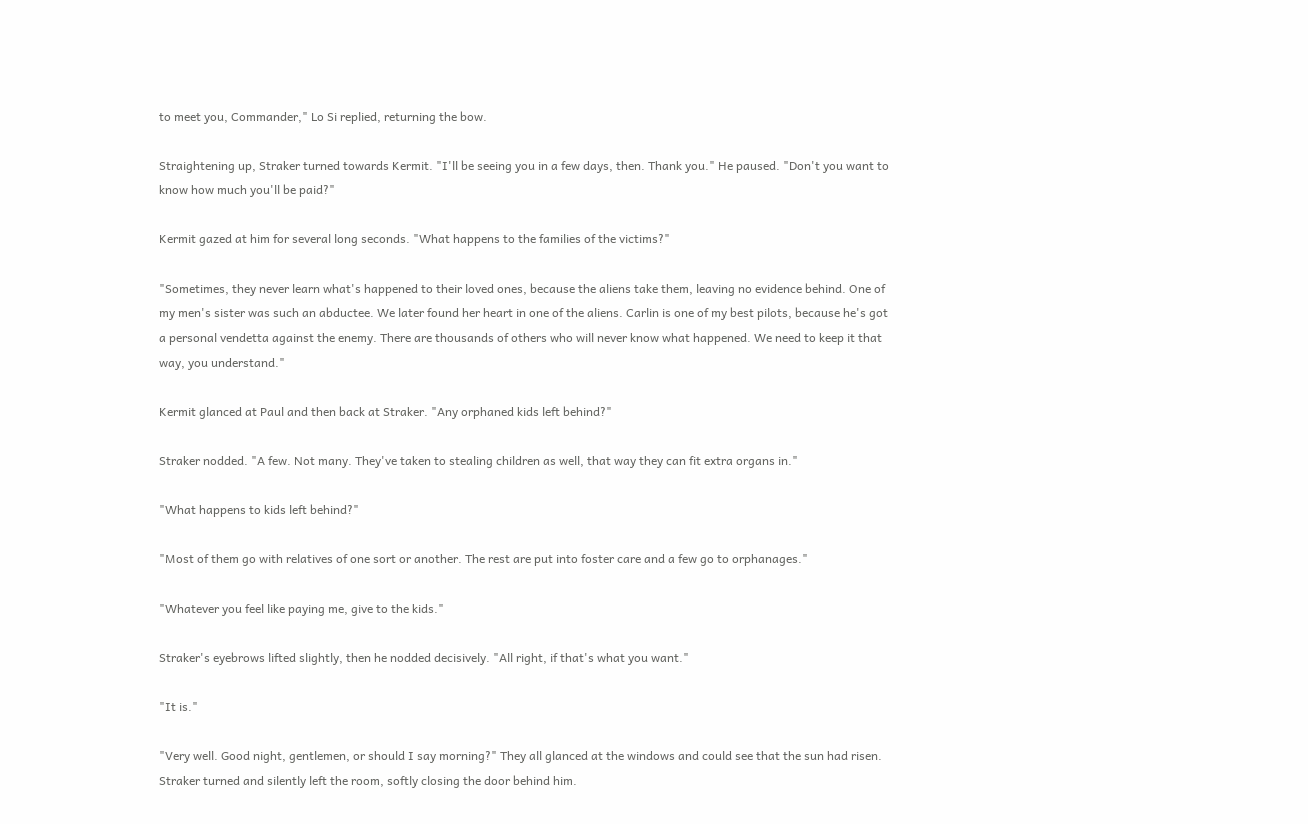to meet you, Commander," Lo Si replied, returning the bow.

Straightening up, Straker turned towards Kermit. "I'll be seeing you in a few days, then. Thank you." He paused. "Don't you want to know how much you'll be paid?"

Kermit gazed at him for several long seconds. "What happens to the families of the victims?"

"Sometimes, they never learn what's happened to their loved ones, because the aliens take them, leaving no evidence behind. One of my men's sister was such an abductee. We later found her heart in one of the aliens. Carlin is one of my best pilots, because he's got a personal vendetta against the enemy. There are thousands of others who will never know what happened. We need to keep it that way, you understand."

Kermit glanced at Paul and then back at Straker. "Any orphaned kids left behind?"

Straker nodded. "A few. Not many. They've taken to stealing children as well, that way they can fit extra organs in."

"What happens to kids left behind?"

"Most of them go with relatives of one sort or another. The rest are put into foster care and a few go to orphanages."

"Whatever you feel like paying me, give to the kids."

Straker's eyebrows lifted slightly, then he nodded decisively. "All right, if that's what you want."

"It is."

"Very well. Good night, gentlemen, or should I say morning?" They all glanced at the windows and could see that the sun had risen. Straker turned and silently left the room, softly closing the door behind him.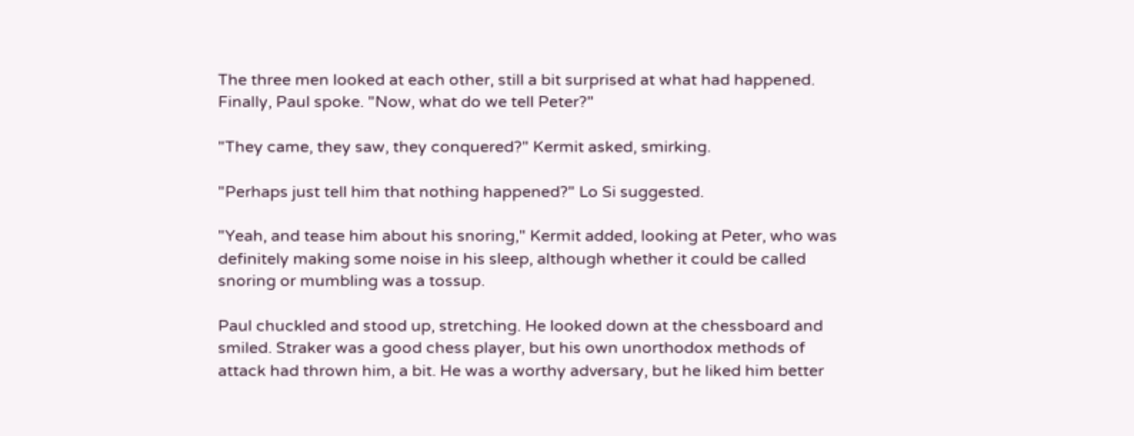The three men looked at each other, still a bit surprised at what had happened. Finally, Paul spoke. "Now, what do we tell Peter?"

"They came, they saw, they conquered?" Kermit asked, smirking.

"Perhaps just tell him that nothing happened?" Lo Si suggested.

"Yeah, and tease him about his snoring," Kermit added, looking at Peter, who was definitely making some noise in his sleep, although whether it could be called snoring or mumbling was a tossup.

Paul chuckled and stood up, stretching. He looked down at the chessboard and smiled. Straker was a good chess player, but his own unorthodox methods of attack had thrown him, a bit. He was a worthy adversary, but he liked him better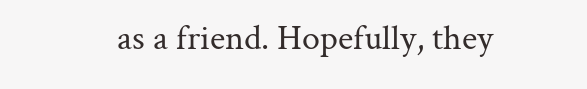as a friend. Hopefully, they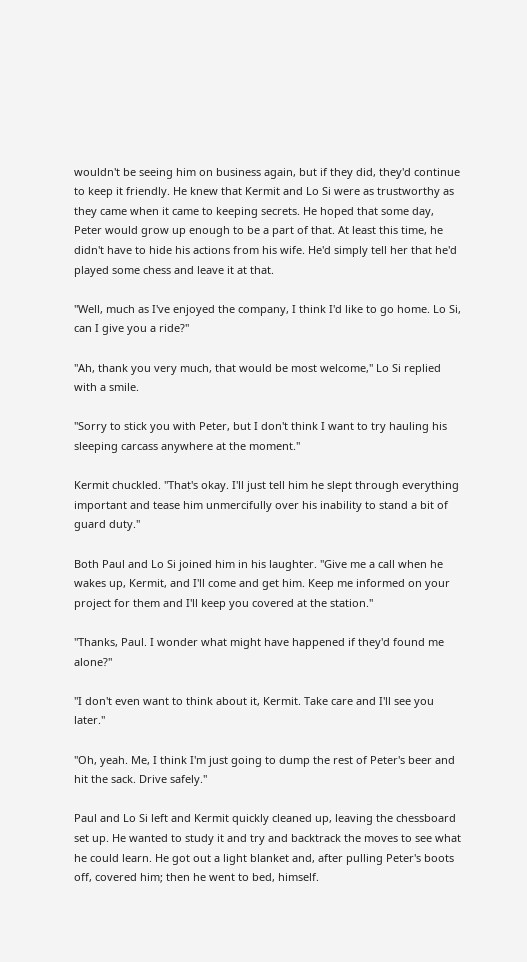wouldn't be seeing him on business again, but if they did, they'd continue to keep it friendly. He knew that Kermit and Lo Si were as trustworthy as they came when it came to keeping secrets. He hoped that some day, Peter would grow up enough to be a part of that. At least this time, he didn't have to hide his actions from his wife. He'd simply tell her that he'd played some chess and leave it at that.

"Well, much as I've enjoyed the company, I think I'd like to go home. Lo Si, can I give you a ride?"

"Ah, thank you very much, that would be most welcome," Lo Si replied with a smile.

"Sorry to stick you with Peter, but I don't think I want to try hauling his sleeping carcass anywhere at the moment."

Kermit chuckled. "That's okay. I'll just tell him he slept through everything important and tease him unmercifully over his inability to stand a bit of guard duty."

Both Paul and Lo Si joined him in his laughter. "Give me a call when he wakes up, Kermit, and I'll come and get him. Keep me informed on your project for them and I'll keep you covered at the station."

"Thanks, Paul. I wonder what might have happened if they'd found me alone?"

"I don't even want to think about it, Kermit. Take care and I'll see you later."

"Oh, yeah. Me, I think I'm just going to dump the rest of Peter's beer and hit the sack. Drive safely."

Paul and Lo Si left and Kermit quickly cleaned up, leaving the chessboard set up. He wanted to study it and try and backtrack the moves to see what he could learn. He got out a light blanket and, after pulling Peter's boots off, covered him; then he went to bed, himself.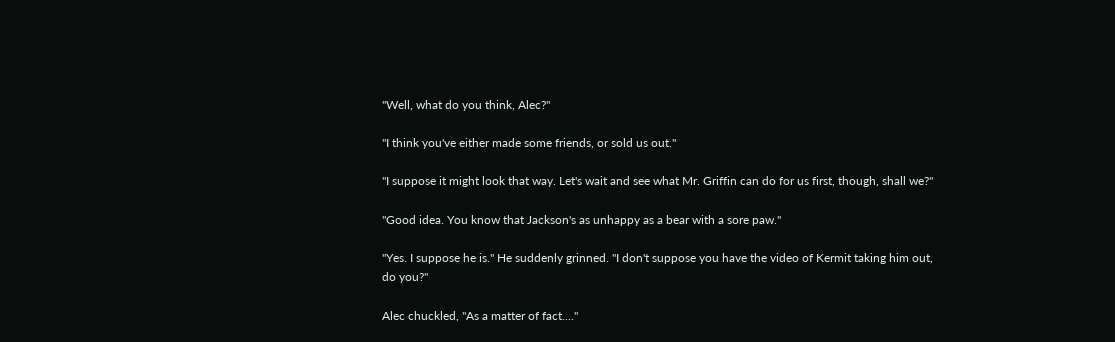"Well, what do you think, Alec?"

"I think you've either made some friends, or sold us out."

"I suppose it might look that way. Let's wait and see what Mr. Griffin can do for us first, though, shall we?"

"Good idea. You know that Jackson's as unhappy as a bear with a sore paw."

"Yes. I suppose he is." He suddenly grinned. "I don't suppose you have the video of Kermit taking him out, do you?"

Alec chuckled, "As a matter of fact...."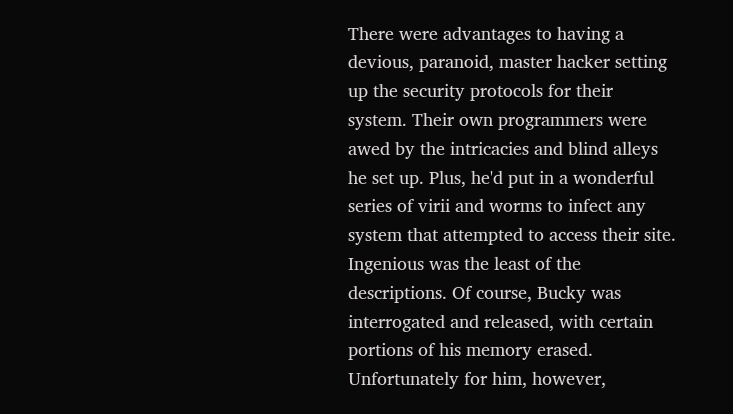There were advantages to having a devious, paranoid, master hacker setting up the security protocols for their system. Their own programmers were awed by the intricacies and blind alleys he set up. Plus, he'd put in a wonderful series of virii and worms to infect any system that attempted to access their site. Ingenious was the least of the descriptions. Of course, Bucky was interrogated and released, with certain portions of his memory erased. Unfortunately for him, however,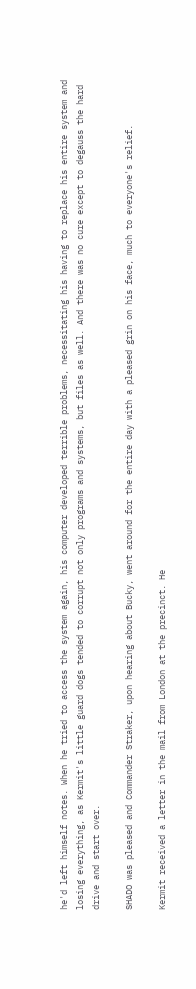he'd left himself notes. When he tried to access the system again, his computer developed terrible problems, necessitating his having to replace his entire system and losing everything, as Kermit's little guard dogs tended to corrupt not only programs and systems, but files as well. And there was no cure except to degauss the hard drive and start over.

SHADO was pleased and Commander Straker, upon hearing about Bucky, went around for the entire day with a pleased grin on his face, much to everyone's relief.

Kermit received a letter in the mail from London at the precinct. He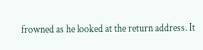frowned as he looked at the return address. It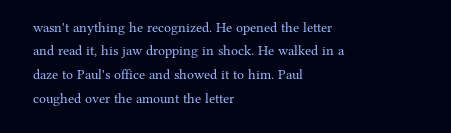wasn't anything he recognized. He opened the letter and read it, his jaw dropping in shock. He walked in a daze to Paul's office and showed it to him. Paul coughed over the amount the letter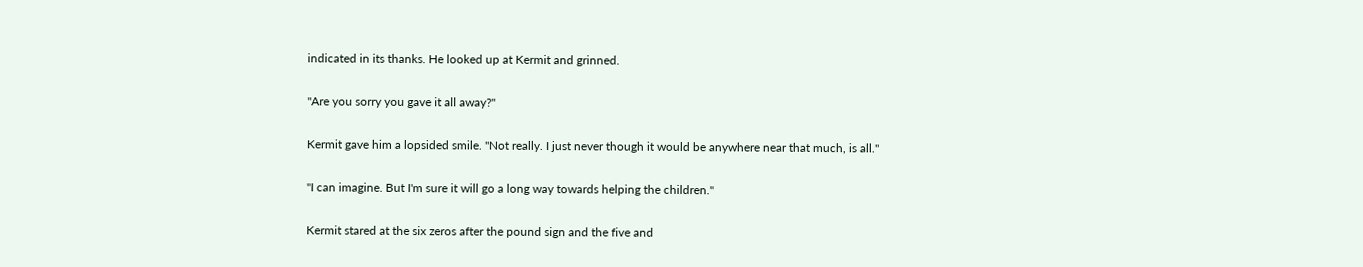indicated in its thanks. He looked up at Kermit and grinned.

"Are you sorry you gave it all away?"

Kermit gave him a lopsided smile. "Not really. I just never though it would be anywhere near that much, is all."

"I can imagine. But I'm sure it will go a long way towards helping the children."

Kermit stared at the six zeros after the pound sign and the five and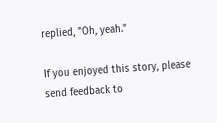replied, "Oh, yeah."

If you enjoyed this story, please send feedback to